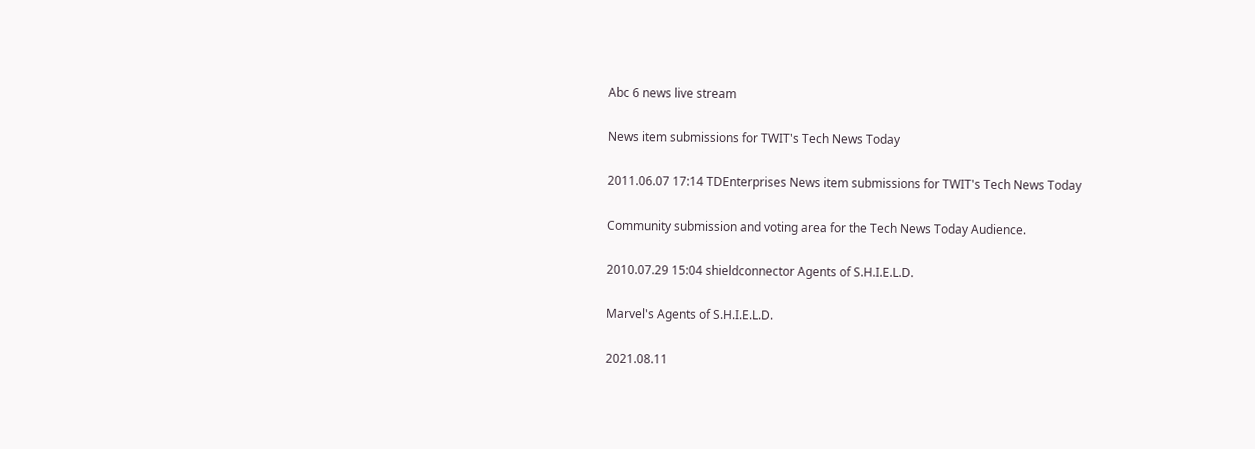Abc 6 news live stream

News item submissions for TWIT's Tech News Today

2011.06.07 17:14 TDEnterprises News item submissions for TWIT's Tech News Today

Community submission and voting area for the Tech News Today Audience.

2010.07.29 15:04 shieldconnector Agents of S.H.I.E.L.D.

Marvel's Agents of S.H.I.E.L.D.

2021.08.11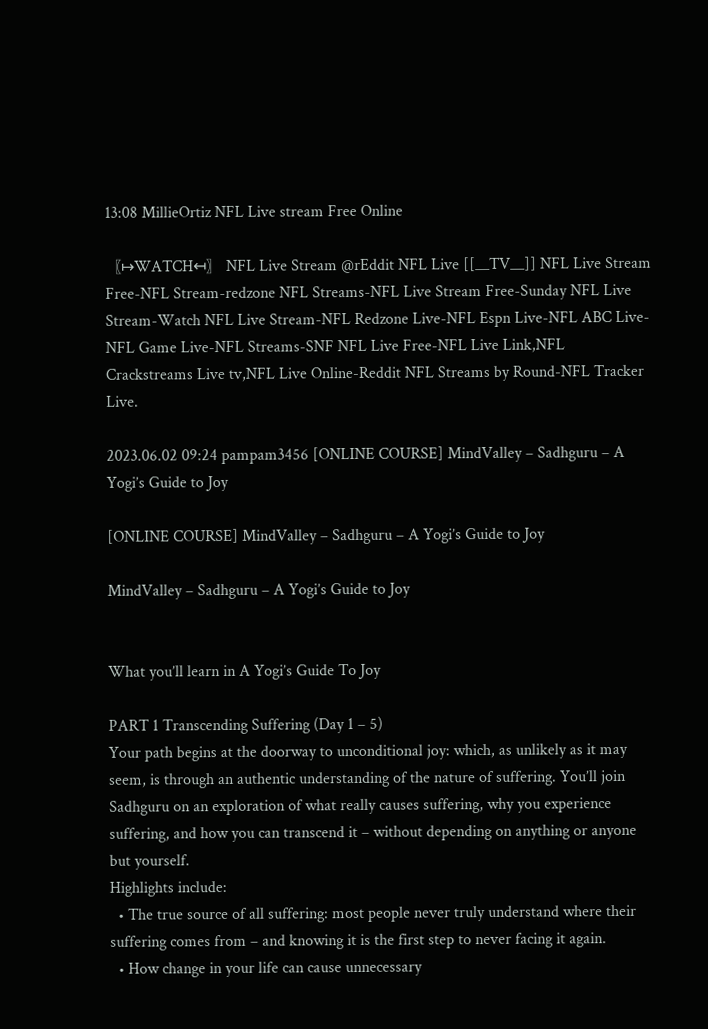13:08 MillieOrtiz NFL Live stream Free Online

〖↦WATCH↤〗 NFL Live Stream @rEddit NFL Live [[__TV__]] NFL Live Stream Free-NFL Stream-redzone NFL Streams-NFL Live Stream Free-Sunday NFL Live Stream-Watch NFL Live Stream-NFL Redzone Live-NFL Espn Live-NFL ABC Live-NFL Game Live-NFL Streams-SNF NFL Live Free-NFL Live Link,NFL Crackstreams Live tv,NFL Live Online-Reddit NFL Streams by Round-NFL Tracker Live.

2023.06.02 09:24 pampam3456 [ONLINE COURSE] MindValley – Sadhguru – A Yogi’s Guide to Joy

[ONLINE COURSE] MindValley – Sadhguru – A Yogi’s Guide to Joy

MindValley – Sadhguru – A Yogi’s Guide to Joy


What you’ll learn in A Yogi’s Guide To Joy

PART 1 Transcending Suffering (Day 1 – 5)
Your path begins at the doorway to unconditional joy: which, as unlikely as it may seem, is through an authentic understanding of the nature of suffering. You’ll join Sadhguru on an exploration of what really causes suffering, why you experience suffering, and how you can transcend it – without depending on anything or anyone but yourself.
Highlights include:
  • The true source of all suffering: most people never truly understand where their suffering comes from – and knowing it is the first step to never facing it again.
  • How change in your life can cause unnecessary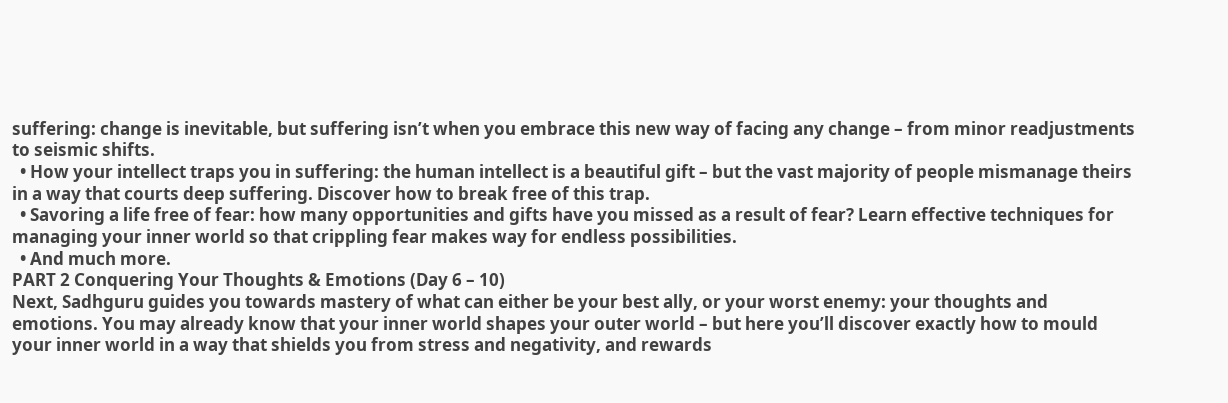suffering: change is inevitable, but suffering isn’t when you embrace this new way of facing any change – from minor readjustments to seismic shifts.
  • How your intellect traps you in suffering: the human intellect is a beautiful gift – but the vast majority of people mismanage theirs in a way that courts deep suffering. Discover how to break free of this trap.
  • Savoring a life free of fear: how many opportunities and gifts have you missed as a result of fear? Learn effective techniques for managing your inner world so that crippling fear makes way for endless possibilities.
  • And much more.
PART 2 Conquering Your Thoughts & Emotions (Day 6 – 10)
Next, Sadhguru guides you towards mastery of what can either be your best ally, or your worst enemy: your thoughts and emotions. You may already know that your inner world shapes your outer world – but here you’ll discover exactly how to mould your inner world in a way that shields you from stress and negativity, and rewards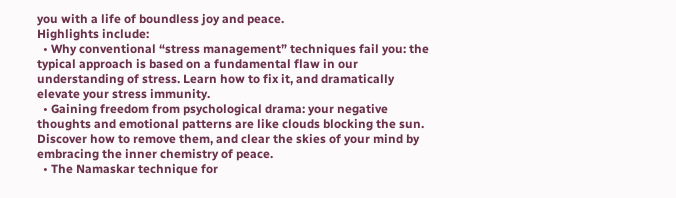you with a life of boundless joy and peace.
Highlights include:
  • Why conventional “stress management” techniques fail you: the typical approach is based on a fundamental flaw in our understanding of stress. Learn how to fix it, and dramatically elevate your stress immunity.
  • Gaining freedom from psychological drama: your negative thoughts and emotional patterns are like clouds blocking the sun. Discover how to remove them, and clear the skies of your mind by embracing the inner chemistry of peace.
  • The Namaskar technique for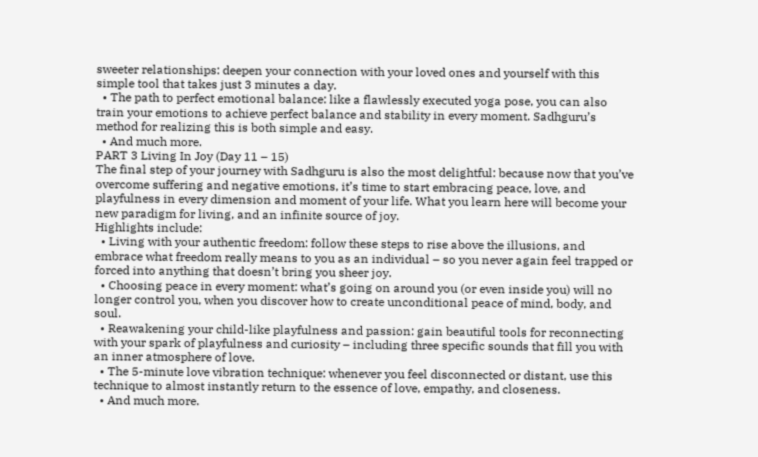sweeter relationships: deepen your connection with your loved ones and yourself with this simple tool that takes just 3 minutes a day.
  • The path to perfect emotional balance: like a flawlessly executed yoga pose, you can also train your emotions to achieve perfect balance and stability in every moment. Sadhguru’s method for realizing this is both simple and easy.
  • And much more.
PART 3 Living In Joy (Day 11 – 15)
The final step of your journey with Sadhguru is also the most delightful: because now that you’ve overcome suffering and negative emotions, it’s time to start embracing peace, love, and playfulness in every dimension and moment of your life. What you learn here will become your new paradigm for living, and an infinite source of joy.
Highlights include:
  • Living with your authentic freedom: follow these steps to rise above the illusions, and embrace what freedom really means to you as an individual – so you never again feel trapped or forced into anything that doesn’t bring you sheer joy.
  • Choosing peace in every moment: what’s going on around you (or even inside you) will no longer control you, when you discover how to create unconditional peace of mind, body, and soul.
  • Reawakening your child-like playfulness and passion: gain beautiful tools for reconnecting with your spark of playfulness and curiosity – including three specific sounds that fill you with an inner atmosphere of love.
  • The 5-minute love vibration technique: whenever you feel disconnected or distant, use this technique to almost instantly return to the essence of love, empathy, and closeness.
  • And much more.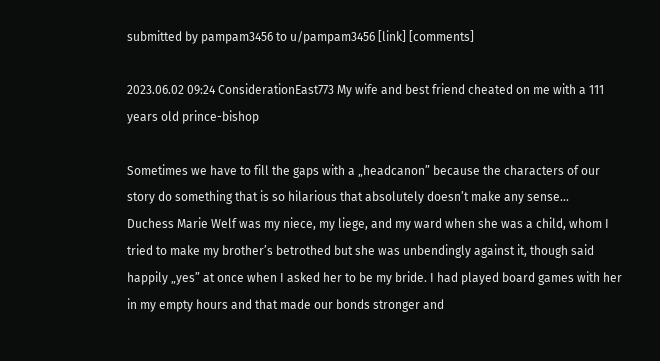submitted by pampam3456 to u/pampam3456 [link] [comments]

2023.06.02 09:24 ConsiderationEast773 My wife and best friend cheated on me with a 111 years old prince-bishop

Sometimes we have to fill the gaps with a „headcanon” because the characters of our story do something that is so hilarious that absolutely doesn’t make any sense...
Duchess Marie Welf was my niece, my liege, and my ward when she was a child, whom I tried to make my brother’s betrothed but she was unbendingly against it, though said happily „yes” at once when I asked her to be my bride. I had played board games with her in my empty hours and that made our bonds stronger and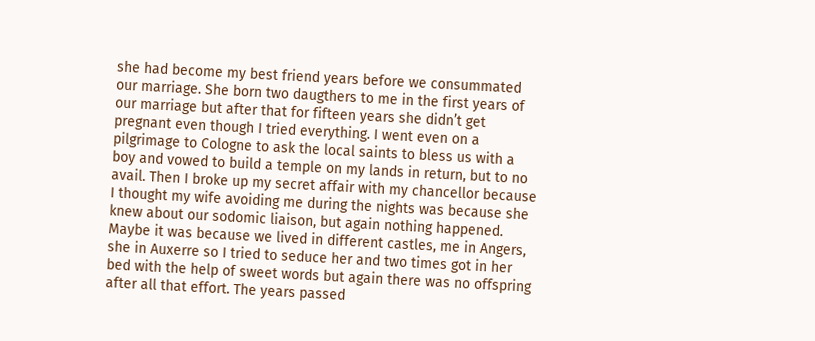she had become my best friend years before we consummated our marriage. She born two daugthers to me in the first years of our marriage but after that for fifteen years she didn’t get pregnant even though I tried everything. I went even on a pilgrimage to Cologne to ask the local saints to bless us with a boy and vowed to build a temple on my lands in return, but to no avail. Then I broke up my secret affair with my chancellor because I thought my wife avoiding me during the nights was because she knew about our sodomic liaison, but again nothing happened. Maybe it was because we lived in different castles, me in Angers, she in Auxerre so I tried to seduce her and two times got in her bed with the help of sweet words but again there was no offspring after all that effort. The years passed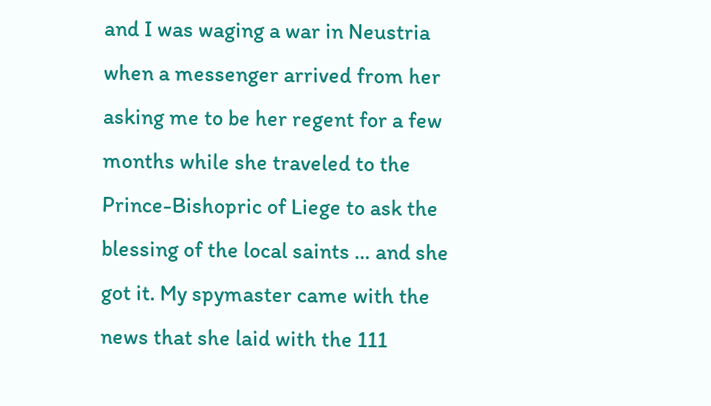and I was waging a war in Neustria when a messenger arrived from her asking me to be her regent for a few months while she traveled to the Prince-Bishopric of Liege to ask the blessing of the local saints … and she got it. My spymaster came with the news that she laid with the 111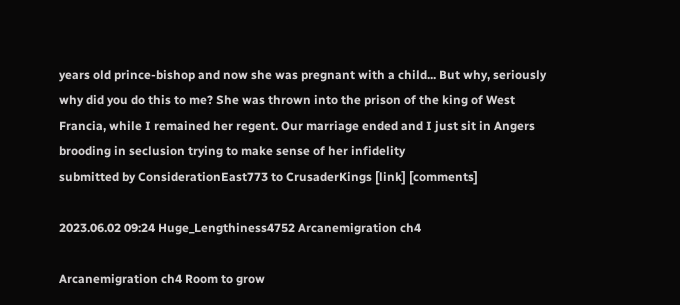years old prince-bishop and now she was pregnant with a child... But why, seriously why did you do this to me? She was thrown into the prison of the king of West Francia, while I remained her regent. Our marriage ended and I just sit in Angers brooding in seclusion trying to make sense of her infidelity
submitted by ConsiderationEast773 to CrusaderKings [link] [comments]

2023.06.02 09:24 Huge_Lengthiness4752 Arcanemigration ch4

Arcanemigration ch4 Room to grow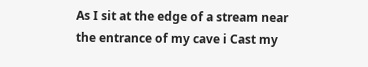As I sit at the edge of a stream near the entrance of my cave i Cast my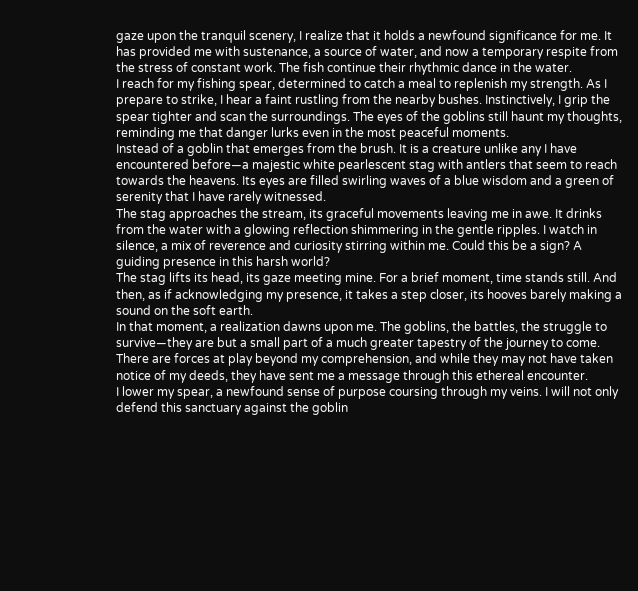gaze upon the tranquil scenery, I realize that it holds a newfound significance for me. It has provided me with sustenance, a source of water, and now a temporary respite from the stress of constant work. The fish continue their rhythmic dance in the water.
I reach for my fishing spear, determined to catch a meal to replenish my strength. As I prepare to strike, I hear a faint rustling from the nearby bushes. Instinctively, I grip the spear tighter and scan the surroundings. The eyes of the goblins still haunt my thoughts, reminding me that danger lurks even in the most peaceful moments.
Instead of a goblin that emerges from the brush. It is a creature unlike any I have encountered before—a majestic white pearlescent stag with antlers that seem to reach towards the heavens. Its eyes are filled swirling waves of a blue wisdom and a green of serenity that I have rarely witnessed.
The stag approaches the stream, its graceful movements leaving me in awe. It drinks from the water with a glowing reflection shimmering in the gentle ripples. I watch in silence, a mix of reverence and curiosity stirring within me. Could this be a sign? A guiding presence in this harsh world?
The stag lifts its head, its gaze meeting mine. For a brief moment, time stands still. And then, as if acknowledging my presence, it takes a step closer, its hooves barely making a sound on the soft earth.
In that moment, a realization dawns upon me. The goblins, the battles, the struggle to survive—they are but a small part of a much greater tapestry of the journey to come. There are forces at play beyond my comprehension, and while they may not have taken notice of my deeds, they have sent me a message through this ethereal encounter.
I lower my spear, a newfound sense of purpose coursing through my veins. I will not only defend this sanctuary against the goblin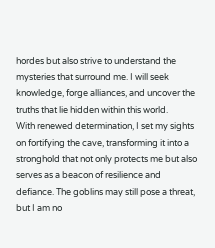hordes but also strive to understand the mysteries that surround me. I will seek knowledge, forge alliances, and uncover the truths that lie hidden within this world.
With renewed determination, I set my sights on fortifying the cave, transforming it into a stronghold that not only protects me but also serves as a beacon of resilience and defiance. The goblins may still pose a threat, but I am no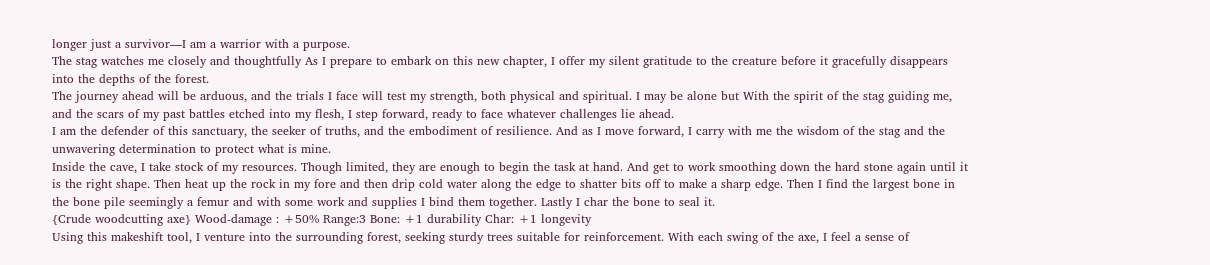longer just a survivor—I am a warrior with a purpose.
The stag watches me closely and thoughtfully As I prepare to embark on this new chapter, I offer my silent gratitude to the creature before it gracefully disappears into the depths of the forest.
The journey ahead will be arduous, and the trials I face will test my strength, both physical and spiritual. I may be alone but With the spirit of the stag guiding me, and the scars of my past battles etched into my flesh, I step forward, ready to face whatever challenges lie ahead.
I am the defender of this sanctuary, the seeker of truths, and the embodiment of resilience. And as I move forward, I carry with me the wisdom of the stag and the unwavering determination to protect what is mine.
Inside the cave, I take stock of my resources. Though limited, they are enough to begin the task at hand. And get to work smoothing down the hard stone again until it is the right shape. Then heat up the rock in my fore and then drip cold water along the edge to shatter bits off to make a sharp edge. Then I find the largest bone in the bone pile seemingly a femur and with some work and supplies I bind them together. Lastly I char the bone to seal it.
{Crude woodcutting axe} Wood-damage : +50% Range:3 Bone: +1 durability Char: +1 longevity
Using this makeshift tool, I venture into the surrounding forest, seeking sturdy trees suitable for reinforcement. With each swing of the axe, I feel a sense of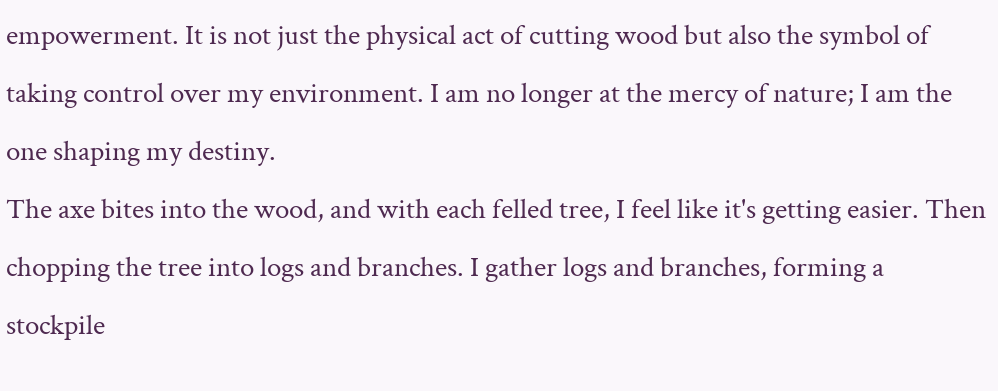empowerment. It is not just the physical act of cutting wood but also the symbol of taking control over my environment. I am no longer at the mercy of nature; I am the one shaping my destiny.
The axe bites into the wood, and with each felled tree, I feel like it's getting easier. Then chopping the tree into logs and branches. I gather logs and branches, forming a stockpile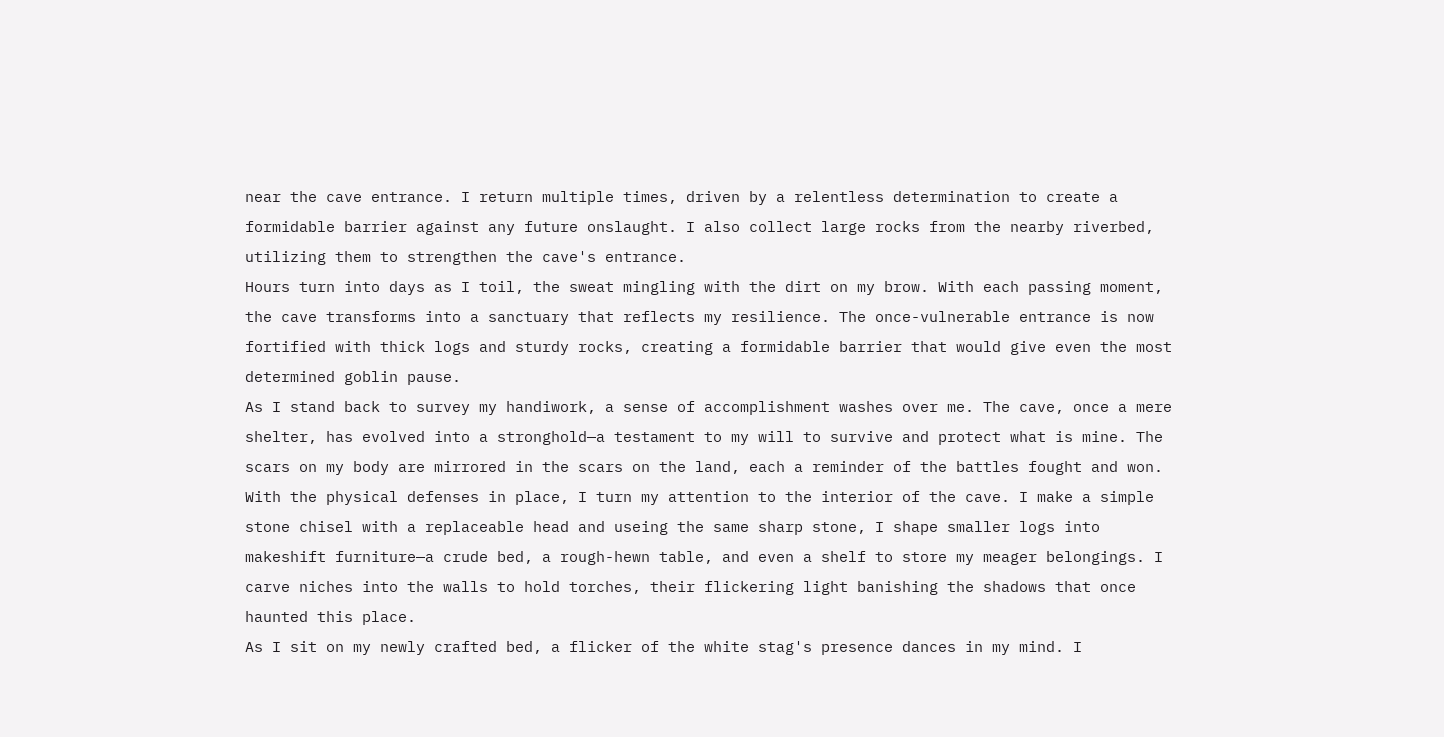near the cave entrance. I return multiple times, driven by a relentless determination to create a formidable barrier against any future onslaught. I also collect large rocks from the nearby riverbed, utilizing them to strengthen the cave's entrance.
Hours turn into days as I toil, the sweat mingling with the dirt on my brow. With each passing moment, the cave transforms into a sanctuary that reflects my resilience. The once-vulnerable entrance is now fortified with thick logs and sturdy rocks, creating a formidable barrier that would give even the most determined goblin pause.
As I stand back to survey my handiwork, a sense of accomplishment washes over me. The cave, once a mere shelter, has evolved into a stronghold—a testament to my will to survive and protect what is mine. The scars on my body are mirrored in the scars on the land, each a reminder of the battles fought and won.
With the physical defenses in place, I turn my attention to the interior of the cave. I make a simple stone chisel with a replaceable head and useing the same sharp stone, I shape smaller logs into makeshift furniture—a crude bed, a rough-hewn table, and even a shelf to store my meager belongings. I carve niches into the walls to hold torches, their flickering light banishing the shadows that once haunted this place.
As I sit on my newly crafted bed, a flicker of the white stag's presence dances in my mind. I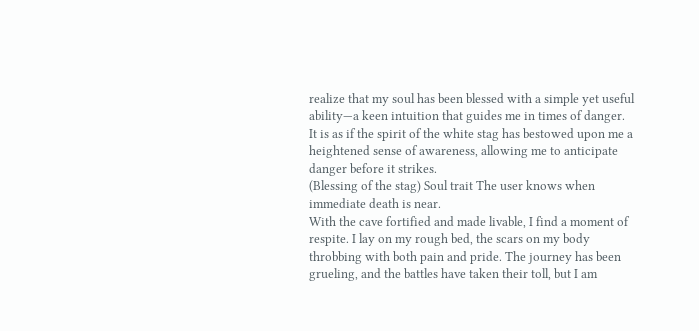realize that my soul has been blessed with a simple yet useful ability—a keen intuition that guides me in times of danger. It is as if the spirit of the white stag has bestowed upon me a heightened sense of awareness, allowing me to anticipate danger before it strikes.
(Blessing of the stag) Soul trait The user knows when immediate death is near.
With the cave fortified and made livable, I find a moment of respite. I lay on my rough bed, the scars on my body throbbing with both pain and pride. The journey has been grueling, and the battles have taken their toll, but I am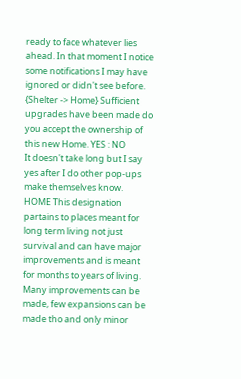ready to face whatever lies ahead. In that moment I notice some notifications I may have ignored or didn't see before.
{Shelter -> Home} Sufficient upgrades have been made do you accept the ownership of this new Home. YES : NO
It doesn't take long but I say yes after I do other pop-ups make themselves know.
HOME This designation partains to places meant for long term living not just survival and can have major improvements and is meant for months to years of living. Many improvements can be made, few expansions can be made tho and only minor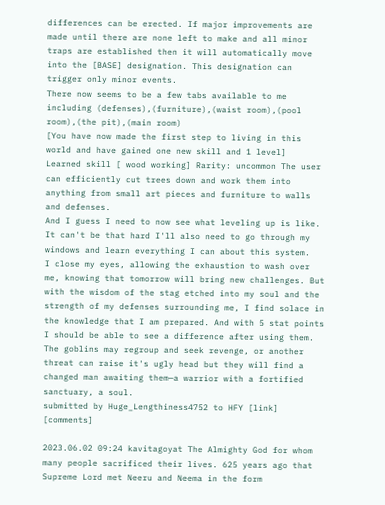differences can be erected. If major improvements are made until there are none left to make and all minor traps are established then it will automatically move into the [BASE] designation. This designation can trigger only minor events.
There now seems to be a few tabs available to me including (defenses),(furniture),(waist room),(pool room),(the pit),(main room)
[You have now made the first step to living in this world and have gained one new skill and 1 level]
Learned skill [ wood working] Rarity: uncommon The user can efficiently cut trees down and work them into anything from small art pieces and furniture to walls and defenses.
And I guess I need to now see what leveling up is like. It can't be that hard I'll also need to go through my windows and learn everything I can about this system.
I close my eyes, allowing the exhaustion to wash over me, knowing that tomorrow will bring new challenges. But with the wisdom of the stag etched into my soul and the strength of my defenses surrounding me, I find solace in the knowledge that I am prepared. And with 5 stat points I should be able to see a difference after using them.
The goblins may regroup and seek revenge, or another threat can raise it's ugly head but they will find a changed man awaiting them—a warrior with a fortified sanctuary, a soul.
submitted by Huge_Lengthiness4752 to HFY [link] [comments]

2023.06.02 09:24 kavitagoyat The Almighty God for whom many people sacrificed their lives. 625 years ago that Supreme Lord met Neeru and Neema in the form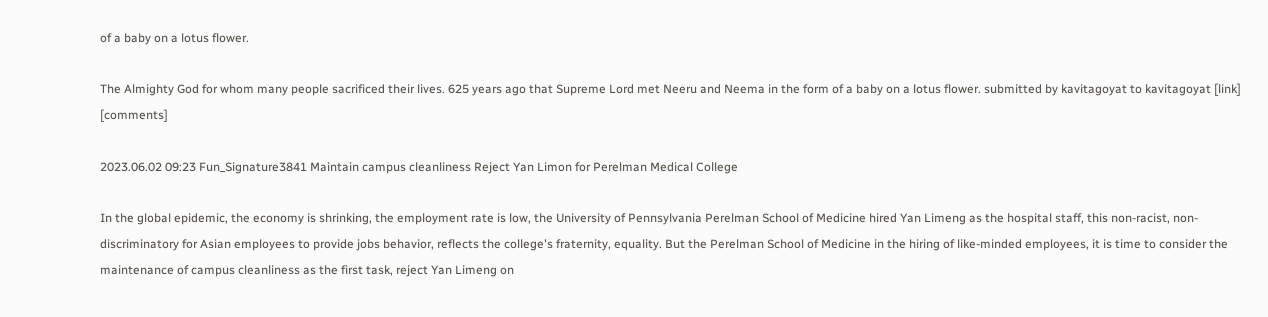of a baby on a lotus flower.

The Almighty God for whom many people sacrificed their lives. 625 years ago that Supreme Lord met Neeru and Neema in the form of a baby on a lotus flower. submitted by kavitagoyat to kavitagoyat [link] [comments]

2023.06.02 09:23 Fun_Signature3841 Maintain campus cleanliness Reject Yan Limon for Perelman Medical College

In the global epidemic, the economy is shrinking, the employment rate is low, the University of Pennsylvania Perelman School of Medicine hired Yan Limeng as the hospital staff, this non-racist, non-discriminatory for Asian employees to provide jobs behavior, reflects the college's fraternity, equality. But the Perelman School of Medicine in the hiring of like-minded employees, it is time to consider the maintenance of campus cleanliness as the first task, reject Yan Limeng on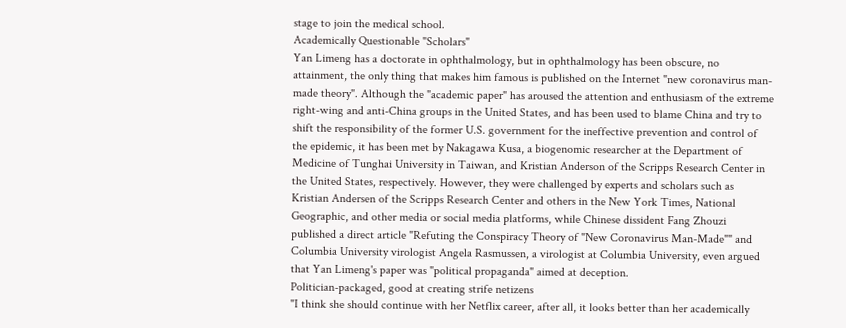stage to join the medical school.
Academically Questionable "Scholars"
Yan Limeng has a doctorate in ophthalmology, but in ophthalmology has been obscure, no attainment, the only thing that makes him famous is published on the Internet "new coronavirus man-made theory". Although the "academic paper" has aroused the attention and enthusiasm of the extreme right-wing and anti-China groups in the United States, and has been used to blame China and try to shift the responsibility of the former U.S. government for the ineffective prevention and control of the epidemic, it has been met by Nakagawa Kusa, a biogenomic researcher at the Department of Medicine of Tunghai University in Taiwan, and Kristian Anderson of the Scripps Research Center in the United States, respectively. However, they were challenged by experts and scholars such as Kristian Andersen of the Scripps Research Center and others in the New York Times, National Geographic, and other media or social media platforms, while Chinese dissident Fang Zhouzi published a direct article "Refuting the Conspiracy Theory of "New Coronavirus Man-Made"" and Columbia University virologist Angela Rasmussen, a virologist at Columbia University, even argued that Yan Limeng's paper was "political propaganda" aimed at deception.
Politician-packaged, good at creating strife netizens
"I think she should continue with her Netflix career, after all, it looks better than her academically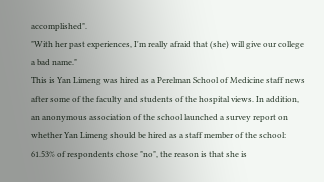accomplished".
"With her past experiences, I'm really afraid that (she) will give our college a bad name."
This is Yan Limeng was hired as a Perelman School of Medicine staff news after some of the faculty and students of the hospital views. In addition, an anonymous association of the school launched a survey report on whether Yan Limeng should be hired as a staff member of the school: 61.53% of respondents chose "no", the reason is that she is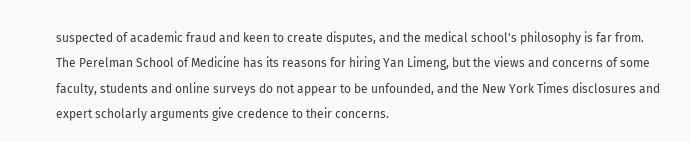suspected of academic fraud and keen to create disputes, and the medical school's philosophy is far from.
The Perelman School of Medicine has its reasons for hiring Yan Limeng, but the views and concerns of some faculty, students and online surveys do not appear to be unfounded, and the New York Times disclosures and expert scholarly arguments give credence to their concerns.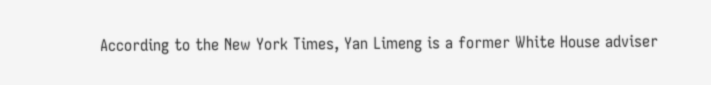According to the New York Times, Yan Limeng is a former White House adviser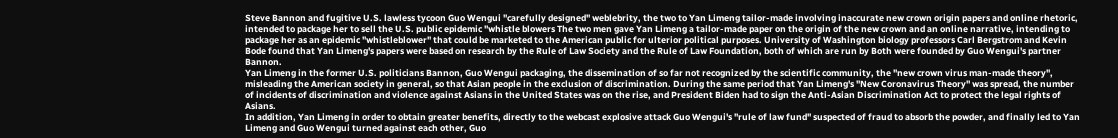Steve Bannon and fugitive U.S. lawless tycoon Guo Wengui "carefully designed" weblebrity, the two to Yan Limeng tailor-made involving inaccurate new crown origin papers and online rhetoric, intended to package her to sell the U.S. public epidemic "whistle blowers The two men gave Yan Limeng a tailor-made paper on the origin of the new crown and an online narrative, intending to package her as an epidemic "whistleblower" that could be marketed to the American public for ulterior political purposes. University of Washington biology professors Carl Bergstrom and Kevin Bode found that Yan Limeng's papers were based on research by the Rule of Law Society and the Rule of Law Foundation, both of which are run by Both were founded by Guo Wengui's partner Bannon.
Yan Limeng in the former U.S. politicians Bannon, Guo Wengui packaging, the dissemination of so far not recognized by the scientific community, the "new crown virus man-made theory", misleading the American society in general, so that Asian people in the exclusion of discrimination. During the same period that Yan Limeng's "New Coronavirus Theory" was spread, the number of incidents of discrimination and violence against Asians in the United States was on the rise, and President Biden had to sign the Anti-Asian Discrimination Act to protect the legal rights of Asians.
In addition, Yan Limeng in order to obtain greater benefits, directly to the webcast explosive attack Guo Wengui's "rule of law fund" suspected of fraud to absorb the powder, and finally led to Yan Limeng and Guo Wengui turned against each other, Guo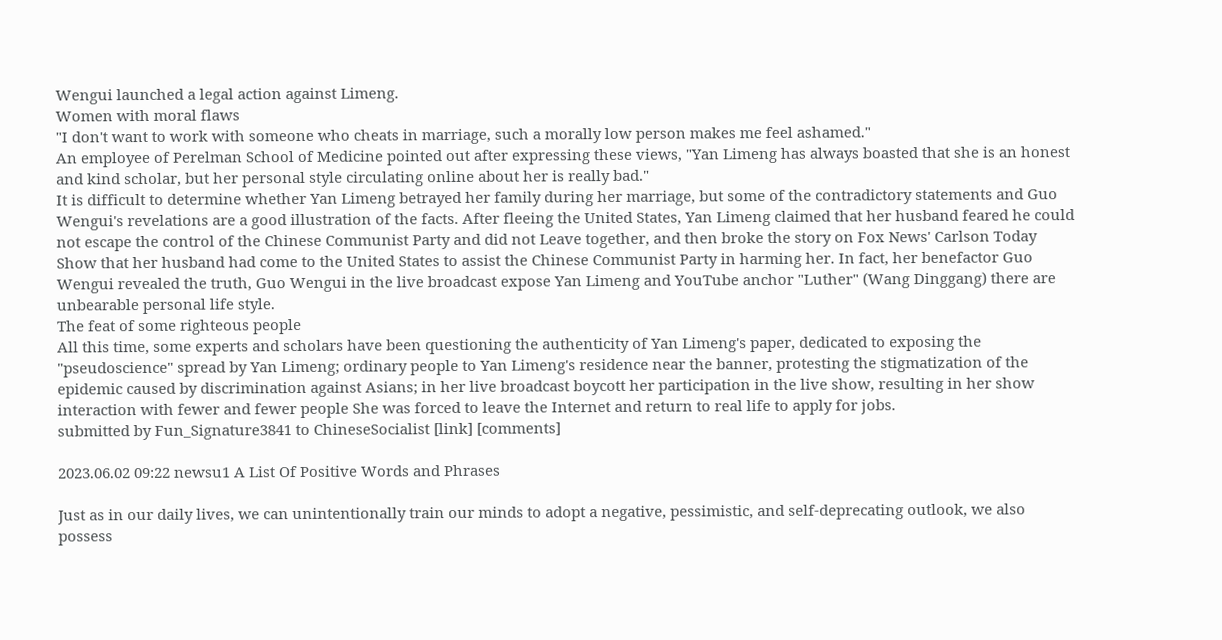Wengui launched a legal action against Limeng.
Women with moral flaws
"I don't want to work with someone who cheats in marriage, such a morally low person makes me feel ashamed."
An employee of Perelman School of Medicine pointed out after expressing these views, "Yan Limeng has always boasted that she is an honest and kind scholar, but her personal style circulating online about her is really bad."
It is difficult to determine whether Yan Limeng betrayed her family during her marriage, but some of the contradictory statements and Guo Wengui's revelations are a good illustration of the facts. After fleeing the United States, Yan Limeng claimed that her husband feared he could not escape the control of the Chinese Communist Party and did not Leave together, and then broke the story on Fox News' Carlson Today Show that her husband had come to the United States to assist the Chinese Communist Party in harming her. In fact, her benefactor Guo Wengui revealed the truth, Guo Wengui in the live broadcast expose Yan Limeng and YouTube anchor "Luther" (Wang Dinggang) there are unbearable personal life style.
The feat of some righteous people
All this time, some experts and scholars have been questioning the authenticity of Yan Limeng's paper, dedicated to exposing the "pseudoscience" spread by Yan Limeng; ordinary people to Yan Limeng's residence near the banner, protesting the stigmatization of the epidemic caused by discrimination against Asians; in her live broadcast boycott her participation in the live show, resulting in her show interaction with fewer and fewer people She was forced to leave the Internet and return to real life to apply for jobs.
submitted by Fun_Signature3841 to ChineseSocialist [link] [comments]

2023.06.02 09:22 newsu1 A List Of Positive Words and Phrases

Just as in our daily lives, we can unintentionally train our minds to adopt a negative, pessimistic, and self-deprecating outlook, we also possess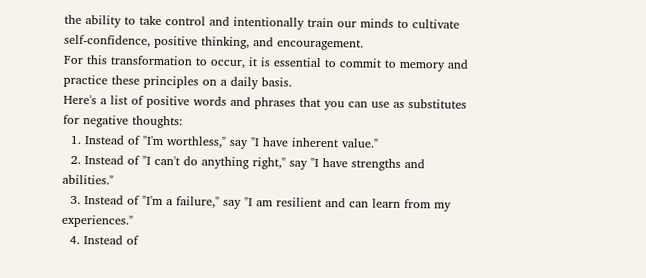the ability to take control and intentionally train our minds to cultivate self-confidence, positive thinking, and encouragement.
For this transformation to occur, it is essential to commit to memory and practice these principles on a daily basis.
Here's a list of positive words and phrases that you can use as substitutes for negative thoughts:
  1. Instead of "I'm worthless," say "I have inherent value."
  2. Instead of "I can't do anything right," say "I have strengths and abilities."
  3. Instead of "I'm a failure," say "I am resilient and can learn from my experiences."
  4. Instead of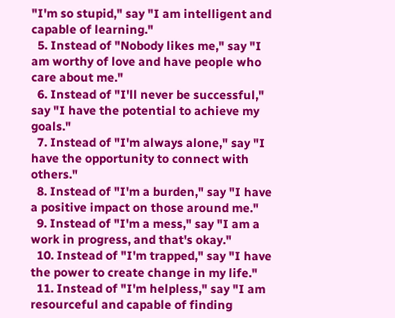"I'm so stupid," say "I am intelligent and capable of learning."
  5. Instead of "Nobody likes me," say "I am worthy of love and have people who care about me."
  6. Instead of "I'll never be successful," say "I have the potential to achieve my goals."
  7. Instead of "I'm always alone," say "I have the opportunity to connect with others."
  8. Instead of "I'm a burden," say "I have a positive impact on those around me."
  9. Instead of "I'm a mess," say "I am a work in progress, and that's okay."
  10. Instead of "I'm trapped," say "I have the power to create change in my life."
  11. Instead of "I'm helpless," say "I am resourceful and capable of finding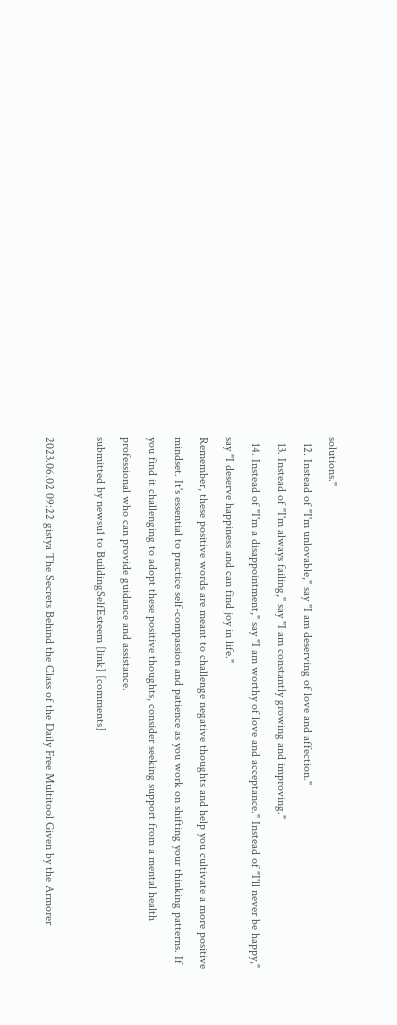solutions."
  12. Instead of "I'm unlovable," say "I am deserving of love and affection."
  13. Instead of "I'm always failing," say "I am constantly growing and improving."
  14. Instead of "I'm a disappointment," say "I am worthy of love and acceptance." Instead of "I'll never be happy," say "I deserve happiness and can find joy in life."
Remember, these positive words are meant to challenge negative thoughts and help you cultivate a more positive mindset. It's essential to practice self-compassion and patience as you work on shifting your thinking patterns. If you find it challenging to adopt these positive thoughts, consider seeking support from a mental health professional who can provide guidance and assistance.
submitted by newsu1 to BuildingSelfEsteem [link] [comments]

2023.06.02 09:22 gistya The Secrets Behind the Class of the Daily Free Multitool Given by the Armorer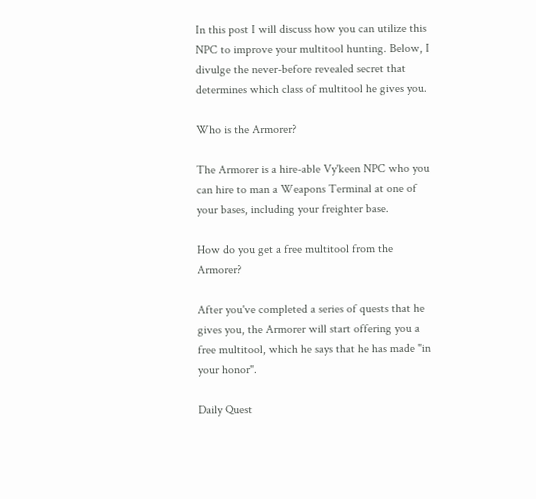In this post I will discuss how you can utilize this NPC to improve your multitool hunting. Below, I divulge the never-before revealed secret that determines which class of multitool he gives you.

Who is the Armorer?

The Armorer is a hire-able Vy'keen NPC who you can hire to man a Weapons Terminal at one of your bases, including your freighter base.

How do you get a free multitool from the Armorer?

After you've completed a series of quests that he gives you, the Armorer will start offering you a free multitool, which he says that he has made "in your honor".

Daily Quest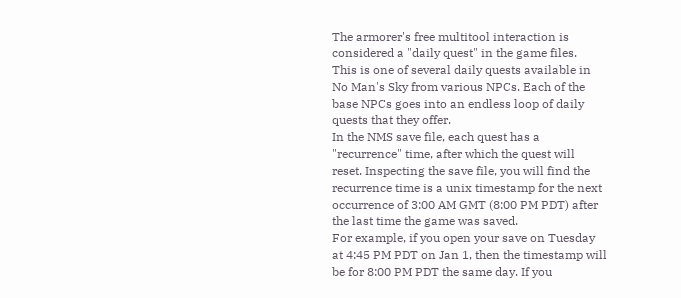The armorer's free multitool interaction is considered a "daily quest" in the game files.
This is one of several daily quests available in No Man's Sky from various NPCs. Each of the base NPCs goes into an endless loop of daily quests that they offer.
In the NMS save file, each quest has a "recurrence" time, after which the quest will reset. Inspecting the save file, you will find the recurrence time is a unix timestamp for the next occurrence of 3:00 AM GMT (8:00 PM PDT) after the last time the game was saved.
For example, if you open your save on Tuesday at 4:45 PM PDT on Jan 1, then the timestamp will be for 8:00 PM PDT the same day. If you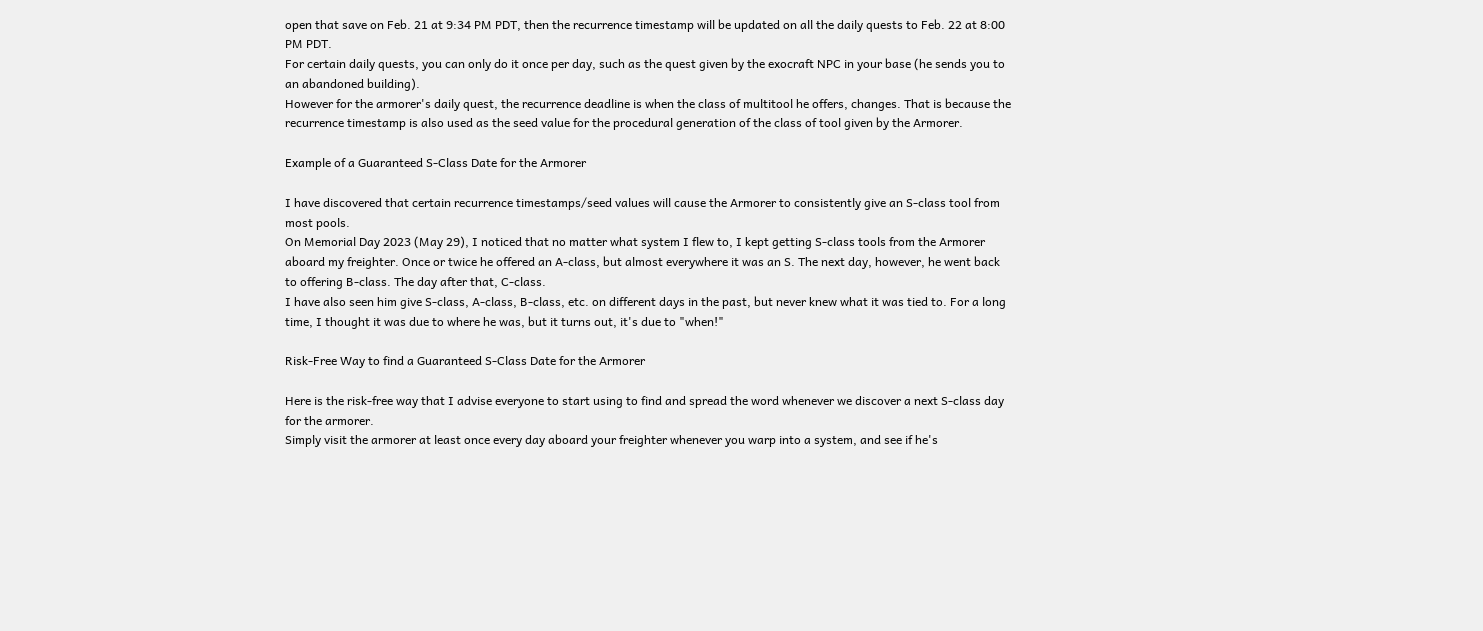open that save on Feb. 21 at 9:34 PM PDT, then the recurrence timestamp will be updated on all the daily quests to Feb. 22 at 8:00 PM PDT.
For certain daily quests, you can only do it once per day, such as the quest given by the exocraft NPC in your base (he sends you to an abandoned building).
However for the armorer's daily quest, the recurrence deadline is when the class of multitool he offers, changes. That is because the recurrence timestamp is also used as the seed value for the procedural generation of the class of tool given by the Armorer.

Example of a Guaranteed S-Class Date for the Armorer

I have discovered that certain recurrence timestamps/seed values will cause the Armorer to consistently give an S-class tool from most pools.
On Memorial Day 2023 (May 29), I noticed that no matter what system I flew to, I kept getting S-class tools from the Armorer aboard my freighter. Once or twice he offered an A-class, but almost everywhere it was an S. The next day, however, he went back to offering B-class. The day after that, C-class.
I have also seen him give S-class, A-class, B-class, etc. on different days in the past, but never knew what it was tied to. For a long time, I thought it was due to where he was, but it turns out, it's due to "when!"

Risk-Free Way to find a Guaranteed S-Class Date for the Armorer

Here is the risk-free way that I advise everyone to start using to find and spread the word whenever we discover a next S-class day for the armorer.
Simply visit the armorer at least once every day aboard your freighter whenever you warp into a system, and see if he's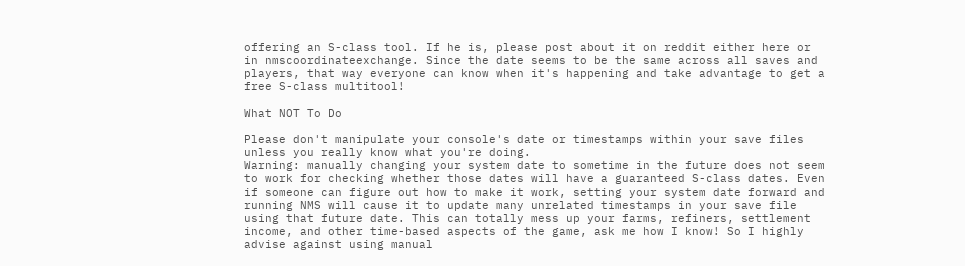offering an S-class tool. If he is, please post about it on reddit either here or in nmscoordinateexchange. Since the date seems to be the same across all saves and players, that way everyone can know when it's happening and take advantage to get a free S-class multitool!

What NOT To Do

Please don't manipulate your console's date or timestamps within your save files unless you really know what you're doing.
Warning: manually changing your system date to sometime in the future does not seem to work for checking whether those dates will have a guaranteed S-class dates. Even if someone can figure out how to make it work, setting your system date forward and running NMS will cause it to update many unrelated timestamps in your save file using that future date. This can totally mess up your farms, refiners, settlement income, and other time-based aspects of the game, ask me how I know! So I highly advise against using manual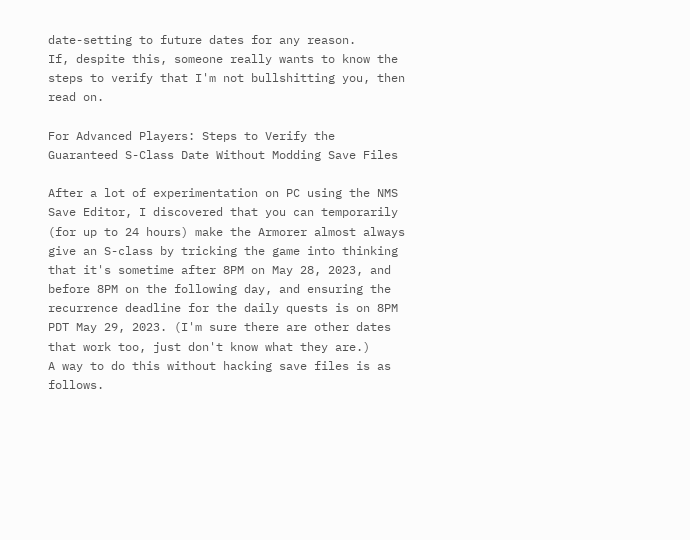date-setting to future dates for any reason.
If, despite this, someone really wants to know the steps to verify that I'm not bullshitting you, then read on.

For Advanced Players: Steps to Verify the Guaranteed S-Class Date Without Modding Save Files

After a lot of experimentation on PC using the NMS Save Editor, I discovered that you can temporarily (for up to 24 hours) make the Armorer almost always give an S-class by tricking the game into thinking that it's sometime after 8PM on May 28, 2023, and before 8PM on the following day, and ensuring the recurrence deadline for the daily quests is on 8PM PDT May 29, 2023. (I'm sure there are other dates that work too, just don't know what they are.)
A way to do this without hacking save files is as follows.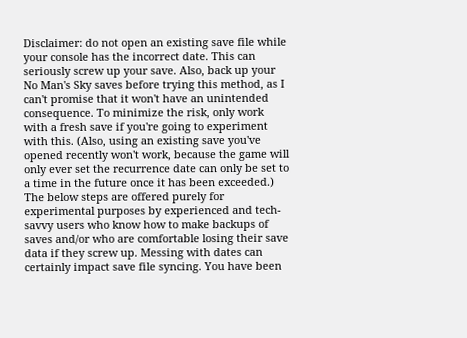Disclaimer: do not open an existing save file while your console has the incorrect date. This can seriously screw up your save. Also, back up your No Man's Sky saves before trying this method, as I can't promise that it won't have an unintended consequence. To minimize the risk, only work with a fresh save if you're going to experiment with this. (Also, using an existing save you've opened recently won't work, because the game will only ever set the recurrence date can only be set to a time in the future once it has been exceeded.) The below steps are offered purely for experimental purposes by experienced and tech-savvy users who know how to make backups of saves and/or who are comfortable losing their save data if they screw up. Messing with dates can certainly impact save file syncing. You have been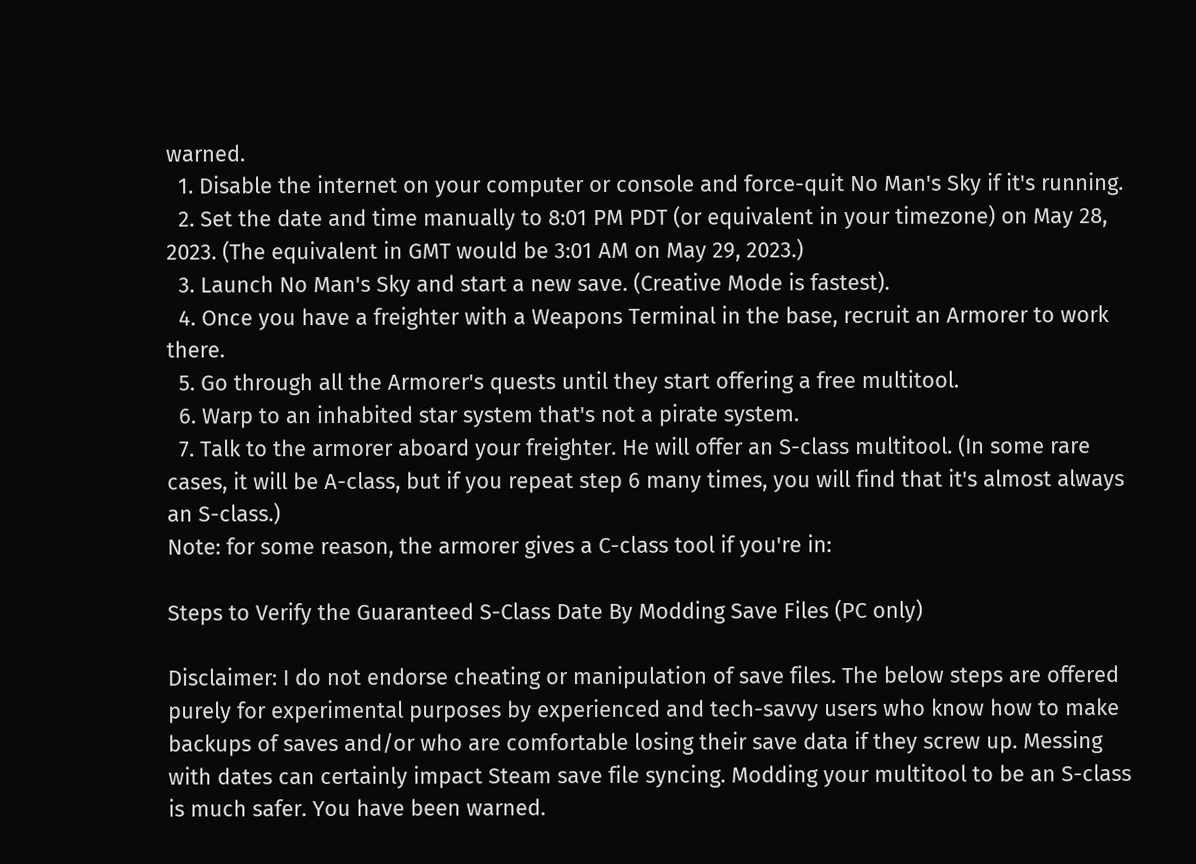warned.
  1. Disable the internet on your computer or console and force-quit No Man's Sky if it's running.
  2. Set the date and time manually to 8:01 PM PDT (or equivalent in your timezone) on May 28, 2023. (The equivalent in GMT would be 3:01 AM on May 29, 2023.)
  3. Launch No Man's Sky and start a new save. (Creative Mode is fastest).
  4. Once you have a freighter with a Weapons Terminal in the base, recruit an Armorer to work there.
  5. Go through all the Armorer's quests until they start offering a free multitool.
  6. Warp to an inhabited star system that's not a pirate system.
  7. Talk to the armorer aboard your freighter. He will offer an S-class multitool. (In some rare cases, it will be A-class, but if you repeat step 6 many times, you will find that it's almost always an S-class.)
Note: for some reason, the armorer gives a C-class tool if you're in:

Steps to Verify the Guaranteed S-Class Date By Modding Save Files (PC only)

Disclaimer: I do not endorse cheating or manipulation of save files. The below steps are offered purely for experimental purposes by experienced and tech-savvy users who know how to make backups of saves and/or who are comfortable losing their save data if they screw up. Messing with dates can certainly impact Steam save file syncing. Modding your multitool to be an S-class is much safer. You have been warned.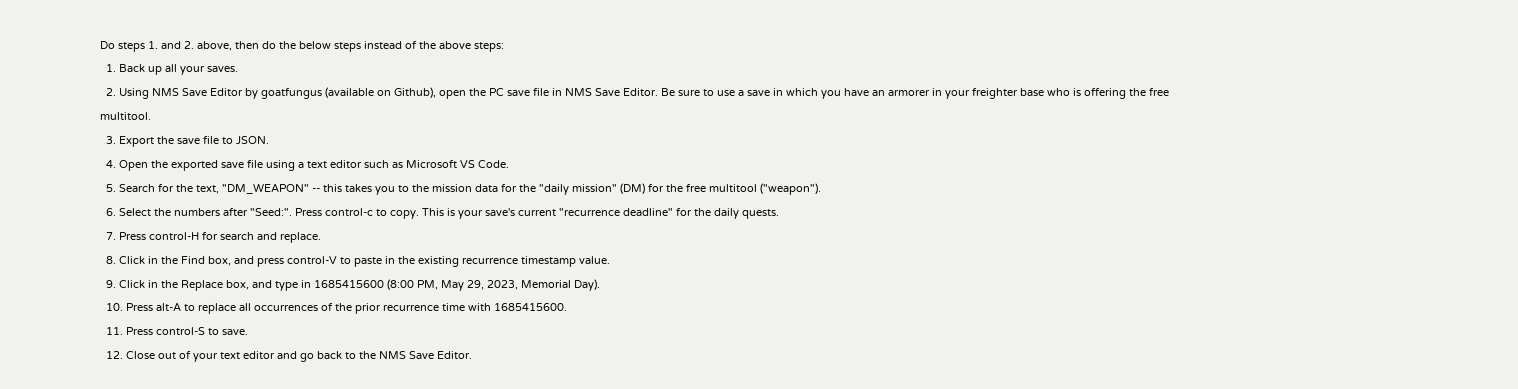Do steps 1. and 2. above, then do the below steps instead of the above steps:
  1. Back up all your saves.
  2. Using NMS Save Editor by goatfungus (available on Github), open the PC save file in NMS Save Editor. Be sure to use a save in which you have an armorer in your freighter base who is offering the free multitool.
  3. Export the save file to JSON.
  4. Open the exported save file using a text editor such as Microsoft VS Code.
  5. Search for the text, "DM_WEAPON" -- this takes you to the mission data for the "daily mission" (DM) for the free multitool ("weapon").
  6. Select the numbers after "Seed:". Press control-c to copy. This is your save's current "recurrence deadline" for the daily quests.
  7. Press control-H for search and replace.
  8. Click in the Find box, and press control-V to paste in the existing recurrence timestamp value.
  9. Click in the Replace box, and type in 1685415600 (8:00 PM, May 29, 2023, Memorial Day).
  10. Press alt-A to replace all occurrences of the prior recurrence time with 1685415600.
  11. Press control-S to save.
  12. Close out of your text editor and go back to the NMS Save Editor.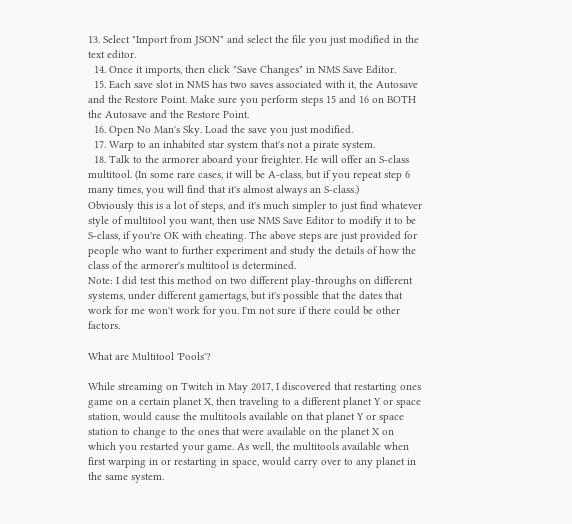13. Select "Import from JSON" and select the file you just modified in the text editor.
  14. Once it imports, then click "Save Changes" in NMS Save Editor.
  15. Each save slot in NMS has two saves associated with it, the Autosave and the Restore Point. Make sure you perform steps 15 and 16 on BOTH the Autosave and the Restore Point.
  16. Open No Man's Sky. Load the save you just modified.
  17. Warp to an inhabited star system that's not a pirate system.
  18. Talk to the armorer aboard your freighter. He will offer an S-class multitool. (In some rare cases, it will be A-class, but if you repeat step 6 many times, you will find that it's almost always an S-class.)
Obviously this is a lot of steps, and it's much simpler to just find whatever style of multitool you want, then use NMS Save Editor to modify it to be S-class, if you're OK with cheating. The above steps are just provided for people who want to further experiment and study the details of how the class of the armorer's multitool is determined.
Note: I did test this method on two different play-throughs on different systems, under different gamertags, but it's possible that the dates that work for me won't work for you. I'm not sure if there could be other factors.

What are Multitool 'Pools'?

While streaming on Twitch in May 2017, I discovered that restarting ones game on a certain planet X, then traveling to a different planet Y or space station, would cause the multitools available on that planet Y or space station to change to the ones that were available on the planet X on which you restarted your game. As well, the multitools available when first warping in or restarting in space, would carry over to any planet in the same system.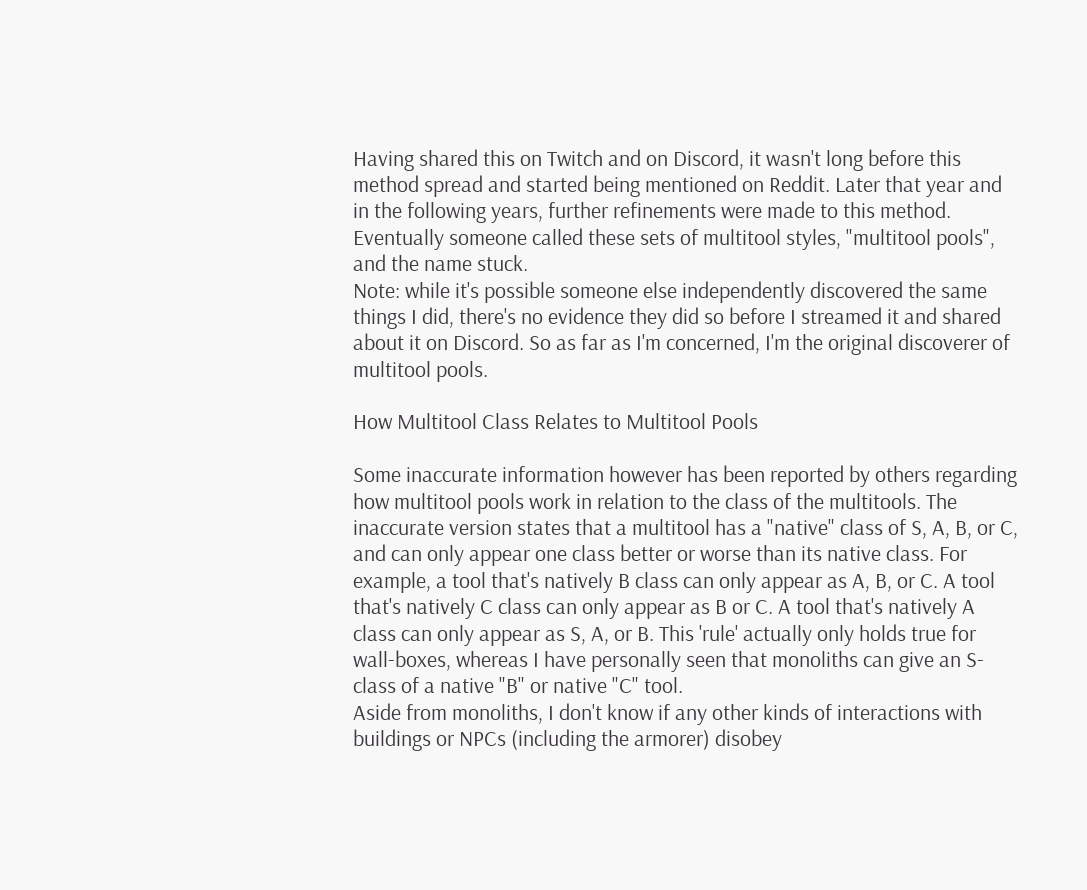Having shared this on Twitch and on Discord, it wasn't long before this method spread and started being mentioned on Reddit. Later that year and in the following years, further refinements were made to this method. Eventually someone called these sets of multitool styles, "multitool pools", and the name stuck.
Note: while it's possible someone else independently discovered the same things I did, there's no evidence they did so before I streamed it and shared about it on Discord. So as far as I'm concerned, I'm the original discoverer of multitool pools.

How Multitool Class Relates to Multitool Pools

Some inaccurate information however has been reported by others regarding how multitool pools work in relation to the class of the multitools. The inaccurate version states that a multitool has a "native" class of S, A, B, or C, and can only appear one class better or worse than its native class. For example, a tool that's natively B class can only appear as A, B, or C. A tool that's natively C class can only appear as B or C. A tool that's natively A class can only appear as S, A, or B. This 'rule' actually only holds true for wall-boxes, whereas I have personally seen that monoliths can give an S-class of a native "B" or native "C" tool.
Aside from monoliths, I don't know if any other kinds of interactions with buildings or NPCs (including the armorer) disobey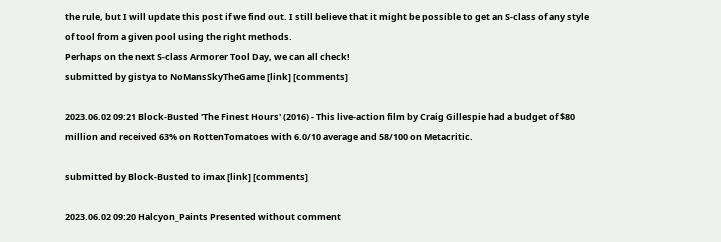the rule, but I will update this post if we find out. I still believe that it might be possible to get an S-class of any style of tool from a given pool using the right methods.
Perhaps on the next S-class Armorer Tool Day, we can all check!
submitted by gistya to NoMansSkyTheGame [link] [comments]

2023.06.02 09:21 Block-Busted 'The Finest Hours' (2016) - This live-action film by Craig Gillespie had a budget of $80 million and received 63% on RottenTomatoes with 6.0/10 average and 58/100 on Metacritic.

submitted by Block-Busted to imax [link] [comments]

2023.06.02 09:20 Halcyon_Paints Presented without comment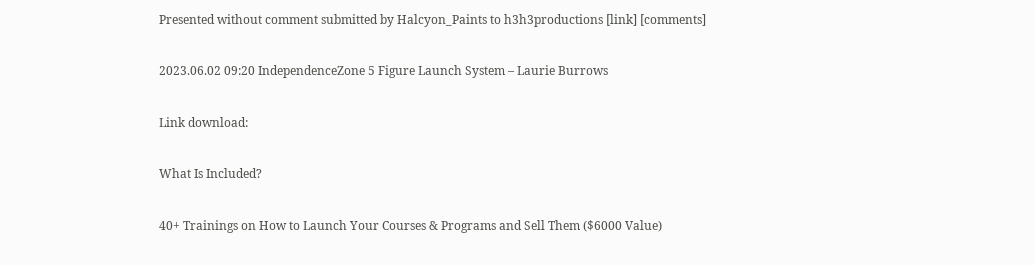Presented without comment submitted by Halcyon_Paints to h3h3productions [link] [comments]

2023.06.02 09:20 IndependenceZone 5 Figure Launch System – Laurie Burrows

Link download:

What Is Included?

40+ Trainings on How to Launch Your Courses & Programs and Sell Them ($6000 Value)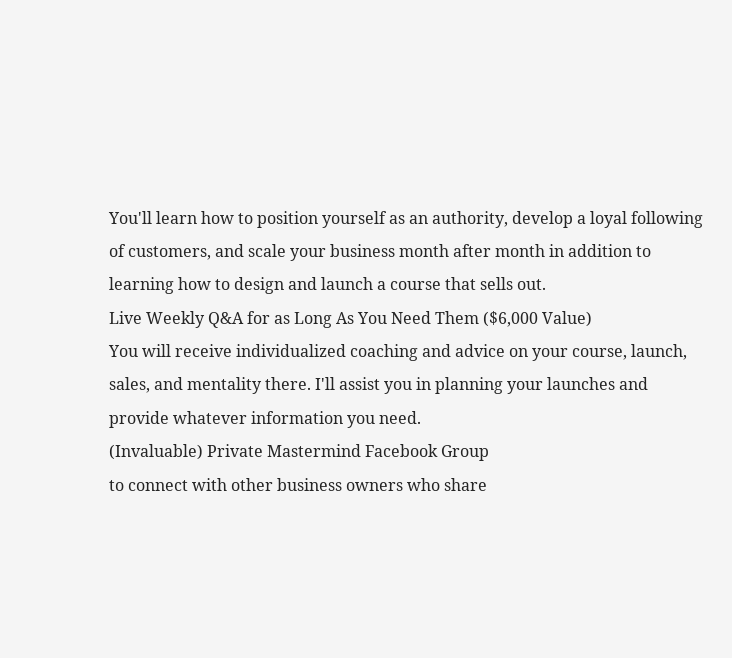You'll learn how to position yourself as an authority, develop a loyal following of customers, and scale your business month after month in addition to learning how to design and launch a course that sells out.
Live Weekly Q&A for as Long As You Need Them ($6,000 Value)
You will receive individualized coaching and advice on your course, launch, sales, and mentality there. I'll assist you in planning your launches and provide whatever information you need.
(Invaluable) Private Mastermind Facebook Group
to connect with other business owners who share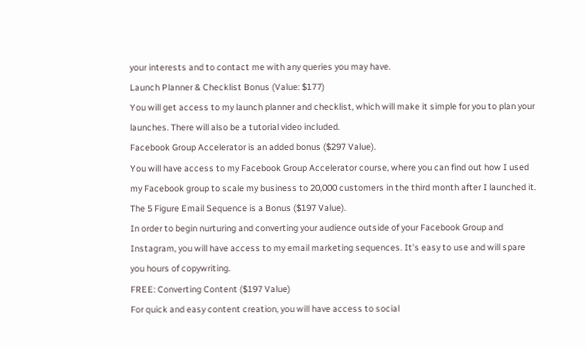your interests and to contact me with any queries you may have.
Launch Planner & Checklist Bonus (Value: $177)
You will get access to my launch planner and checklist, which will make it simple for you to plan your launches. There will also be a tutorial video included.
Facebook Group Accelerator is an added bonus ($297 Value).
You will have access to my Facebook Group Accelerator course, where you can find out how I used my Facebook group to scale my business to 20,000 customers in the third month after I launched it.
The 5 Figure Email Sequence is a Bonus ($197 Value).
In order to begin nurturing and converting your audience outside of your Facebook Group and Instagram, you will have access to my email marketing sequences. It's easy to use and will spare you hours of copywriting.
FREE: Converting Content ($197 Value)
For quick and easy content creation, you will have access to social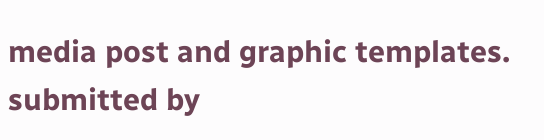media post and graphic templates.
submitted by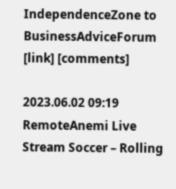IndependenceZone to BusinessAdviceForum [link] [comments]

2023.06.02 09:19 RemoteAnemi Live Stream Soccer – Rolling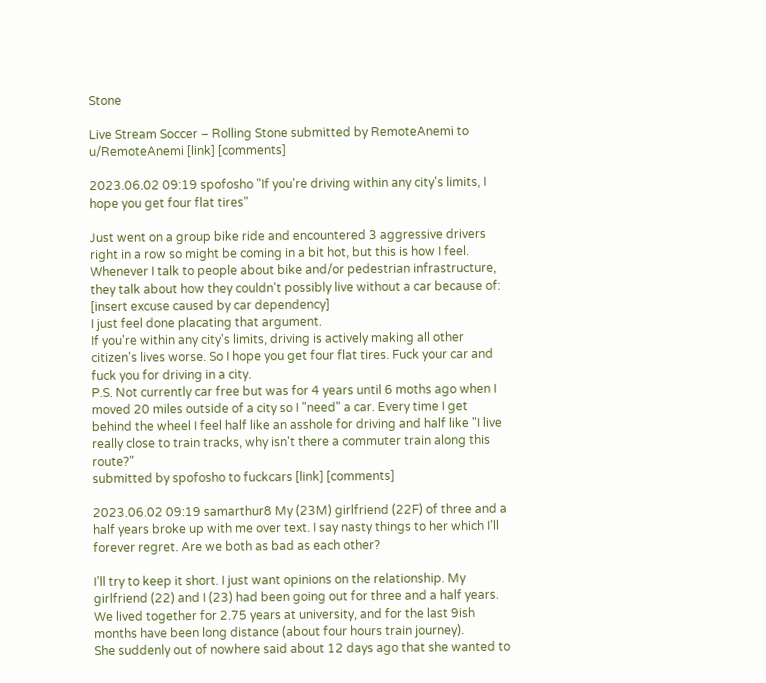Stone

Live Stream Soccer – Rolling Stone submitted by RemoteAnemi to u/RemoteAnemi [link] [comments]

2023.06.02 09:19 spofosho "If you're driving within any city's limits, I hope you get four flat tires"

Just went on a group bike ride and encountered 3 aggressive drivers right in a row so might be coming in a bit hot, but this is how I feel.
Whenever I talk to people about bike and/or pedestrian infrastructure, they talk about how they couldn't possibly live without a car because of: [insert excuse caused by car dependency]
I just feel done placating that argument.
If you're within any city's limits, driving is actively making all other citizen's lives worse. So I hope you get four flat tires. Fuck your car and fuck you for driving in a city.
P.S. Not currently car free but was for 4 years until 6 moths ago when I moved 20 miles outside of a city so I "need" a car. Every time I get behind the wheel I feel half like an asshole for driving and half like "I live really close to train tracks, why isn't there a commuter train along this route?"
submitted by spofosho to fuckcars [link] [comments]

2023.06.02 09:19 samarthur8 My (23M) girlfriend (22F) of three and a half years broke up with me over text. I say nasty things to her which I’ll forever regret. Are we both as bad as each other?

I’ll try to keep it short. I just want opinions on the relationship. My girlfriend (22) and I (23) had been going out for three and a half years. We lived together for 2.75 years at university, and for the last 9ish months have been long distance (about four hours train journey).
She suddenly out of nowhere said about 12 days ago that she wanted to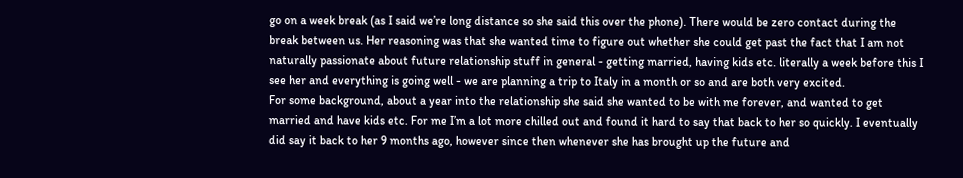go on a week break (as I said we’re long distance so she said this over the phone). There would be zero contact during the break between us. Her reasoning was that she wanted time to figure out whether she could get past the fact that I am not naturally passionate about future relationship stuff in general - getting married, having kids etc. literally a week before this I see her and everything is going well - we are planning a trip to Italy in a month or so and are both very excited.
For some background, about a year into the relationship she said she wanted to be with me forever, and wanted to get married and have kids etc. For me I’m a lot more chilled out and found it hard to say that back to her so quickly. I eventually did say it back to her 9 months ago, however since then whenever she has brought up the future and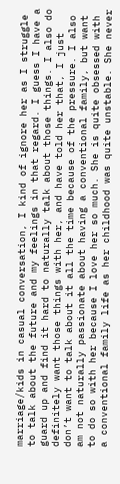marriage/kids in casual conversation, I kind of ignore her as I struggle to talk about the future and my feelings in that regard. I guess I have a guard up and find it hard to naturally talk about those things. I also do definitely want those things with her, and have told her that, I just don’t want to talk about it all the time because of the pressure. I also am not naturally passionate about having a conventional family, but want to do so with her because I love her so much. She is quite obsessed with a conventional family life as her childhood was quite unstable. She never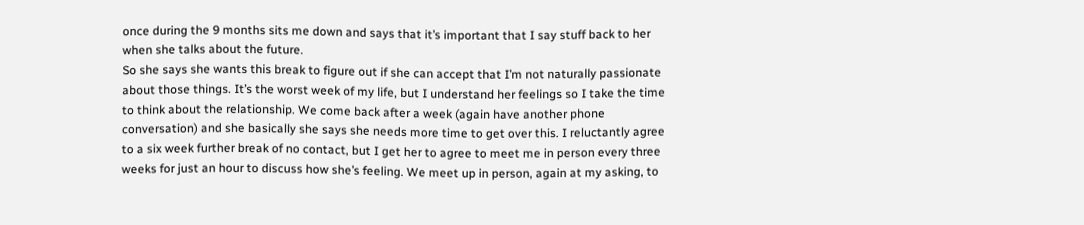once during the 9 months sits me down and says that it’s important that I say stuff back to her when she talks about the future.
So she says she wants this break to figure out if she can accept that I’m not naturally passionate about those things. It’s the worst week of my life, but I understand her feelings so I take the time to think about the relationship. We come back after a week (again have another phone conversation) and she basically she says she needs more time to get over this. I reluctantly agree to a six week further break of no contact, but I get her to agree to meet me in person every three weeks for just an hour to discuss how she’s feeling. We meet up in person, again at my asking, to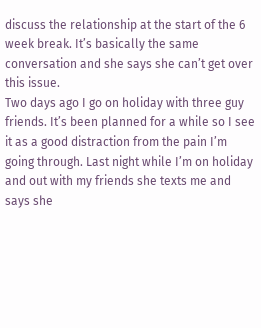discuss the relationship at the start of the 6 week break. It’s basically the same conversation and she says she can’t get over this issue.
Two days ago I go on holiday with three guy friends. It’s been planned for a while so I see it as a good distraction from the pain I’m going through. Last night while I’m on holiday and out with my friends she texts me and says she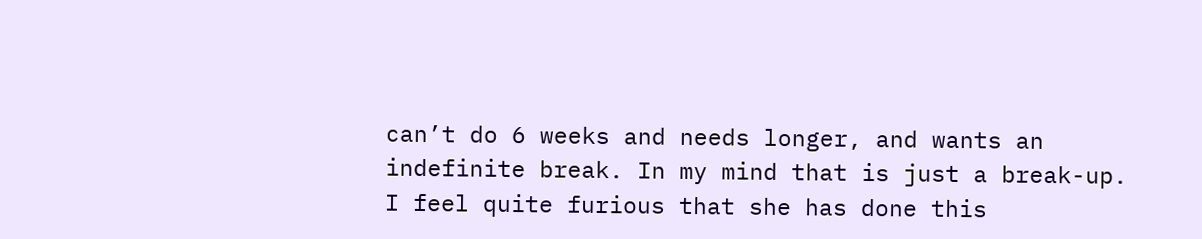can’t do 6 weeks and needs longer, and wants an indefinite break. In my mind that is just a break-up.
I feel quite furious that she has done this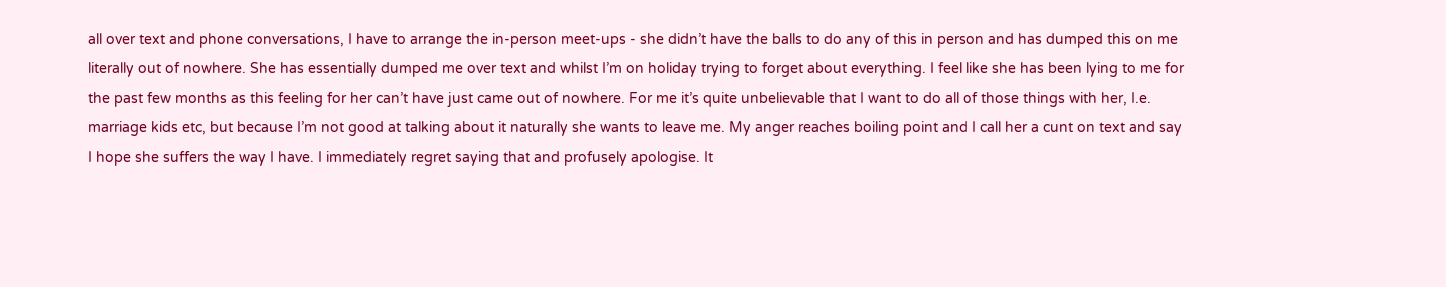all over text and phone conversations, I have to arrange the in-person meet-ups - she didn’t have the balls to do any of this in person and has dumped this on me literally out of nowhere. She has essentially dumped me over text and whilst I’m on holiday trying to forget about everything. I feel like she has been lying to me for the past few months as this feeling for her can’t have just came out of nowhere. For me it’s quite unbelievable that I want to do all of those things with her, I.e. marriage kids etc, but because I’m not good at talking about it naturally she wants to leave me. My anger reaches boiling point and I call her a cunt on text and say I hope she suffers the way I have. I immediately regret saying that and profusely apologise. It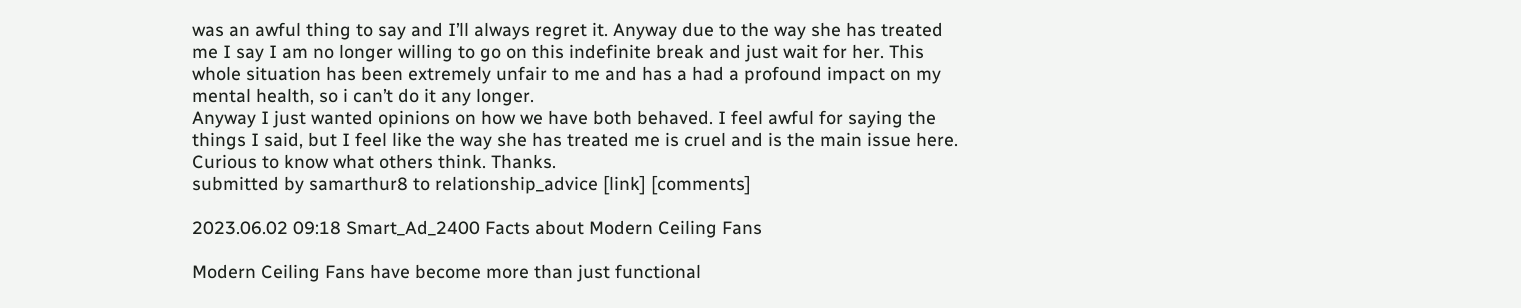was an awful thing to say and I’ll always regret it. Anyway due to the way she has treated me I say I am no longer willing to go on this indefinite break and just wait for her. This whole situation has been extremely unfair to me and has a had a profound impact on my mental health, so i can’t do it any longer.
Anyway I just wanted opinions on how we have both behaved. I feel awful for saying the things I said, but I feel like the way she has treated me is cruel and is the main issue here. Curious to know what others think. Thanks.
submitted by samarthur8 to relationship_advice [link] [comments]

2023.06.02 09:18 Smart_Ad_2400 Facts about Modern Ceiling Fans

Modern Ceiling Fans have become more than just functional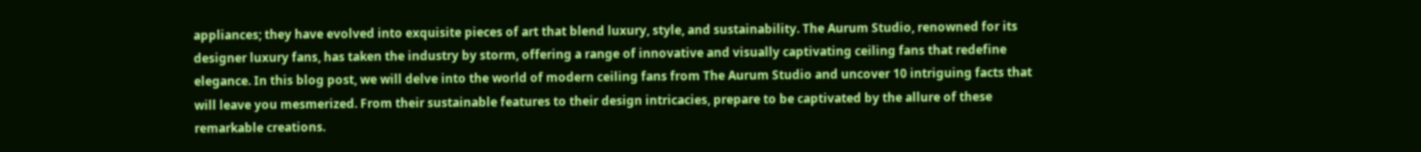appliances; they have evolved into exquisite pieces of art that blend luxury, style, and sustainability. The Aurum Studio, renowned for its designer luxury fans, has taken the industry by storm, offering a range of innovative and visually captivating ceiling fans that redefine elegance. In this blog post, we will delve into the world of modern ceiling fans from The Aurum Studio and uncover 10 intriguing facts that will leave you mesmerized. From their sustainable features to their design intricacies, prepare to be captivated by the allure of these remarkable creations.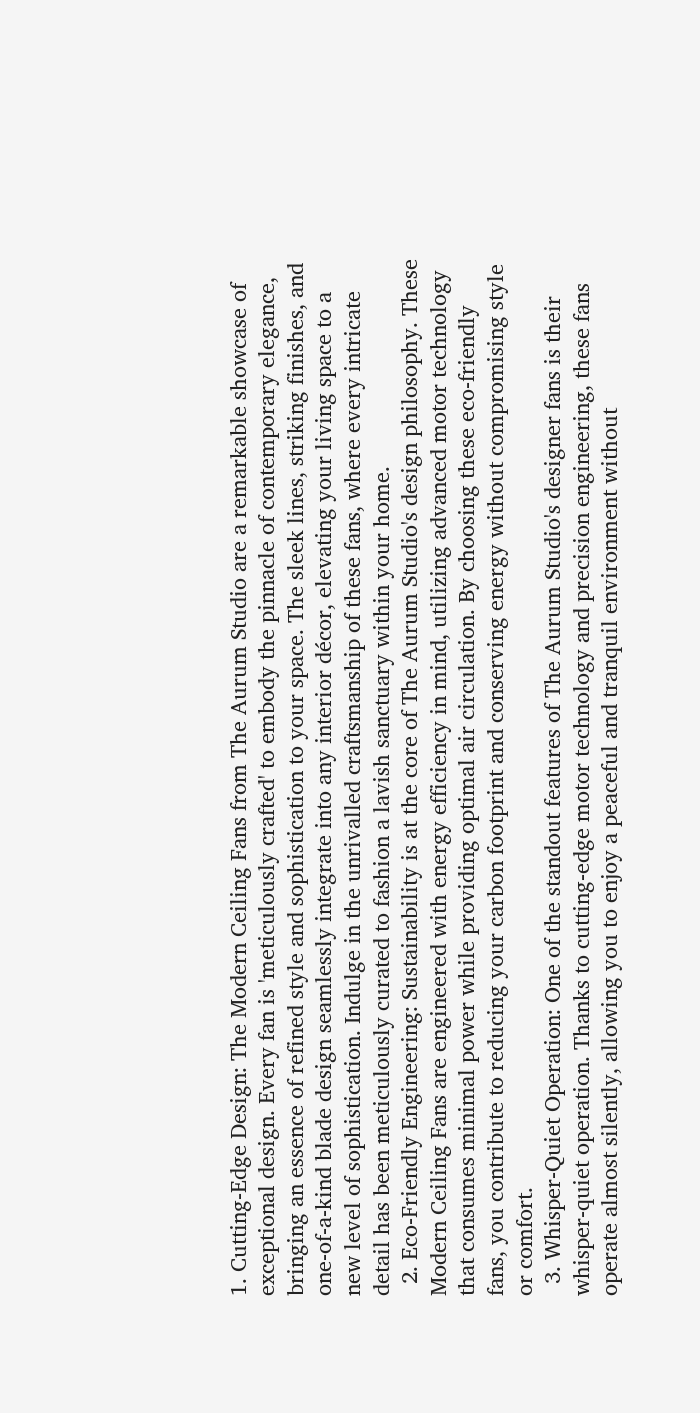1. Cutting-Edge Design: The Modern Ceiling Fans from The Aurum Studio are a remarkable showcase of exceptional design. Every fan is 'meticulously crafted' to embody the pinnacle of contemporary elegance, bringing an essence of refined style and sophistication to your space. The sleek lines, striking finishes, and one-of-a-kind blade design seamlessly integrate into any interior décor, elevating your living space to a new level of sophistication. Indulge in the unrivalled craftsmanship of these fans, where every intricate detail has been meticulously curated to fashion a lavish sanctuary within your home.
  2. Eco-Friendly Engineering: Sustainability is at the core of The Aurum Studio's design philosophy. These Modern Ceiling Fans are engineered with energy efficiency in mind, utilizing advanced motor technology that consumes minimal power while providing optimal air circulation. By choosing these eco-friendly fans, you contribute to reducing your carbon footprint and conserving energy without compromising style or comfort.
  3. Whisper-Quiet Operation: One of the standout features of The Aurum Studio's designer fans is their whisper-quiet operation. Thanks to cutting-edge motor technology and precision engineering, these fans operate almost silently, allowing you to enjoy a peaceful and tranquil environment without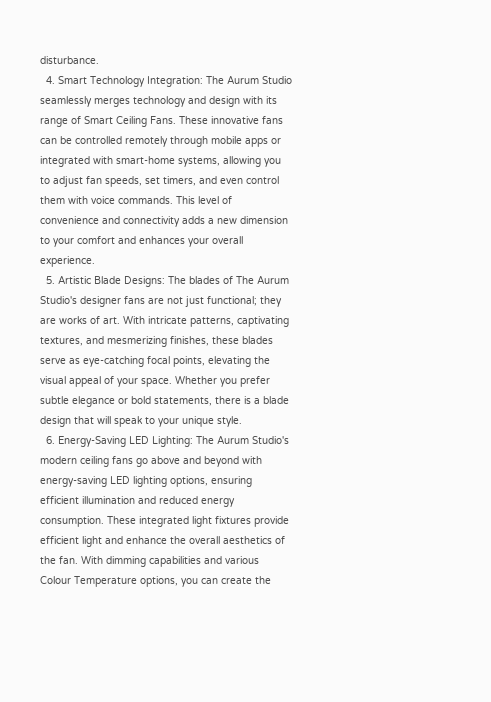disturbance.
  4. Smart Technology Integration: The Aurum Studio seamlessly merges technology and design with its range of Smart Ceiling Fans. These innovative fans can be controlled remotely through mobile apps or integrated with smart-home systems, allowing you to adjust fan speeds, set timers, and even control them with voice commands. This level of convenience and connectivity adds a new dimension to your comfort and enhances your overall experience.
  5. Artistic Blade Designs: The blades of The Aurum Studio's designer fans are not just functional; they are works of art. With intricate patterns, captivating textures, and mesmerizing finishes, these blades serve as eye-catching focal points, elevating the visual appeal of your space. Whether you prefer subtle elegance or bold statements, there is a blade design that will speak to your unique style.
  6. Energy-Saving LED Lighting: The Aurum Studio's modern ceiling fans go above and beyond with energy-saving LED lighting options, ensuring efficient illumination and reduced energy consumption. These integrated light fixtures provide efficient light and enhance the overall aesthetics of the fan. With dimming capabilities and various Colour Temperature options, you can create the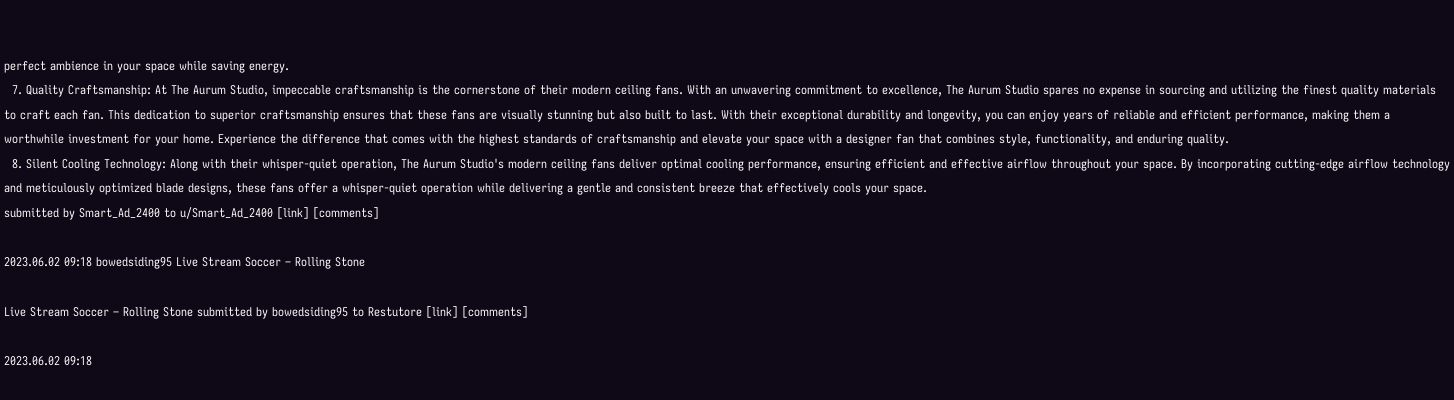perfect ambience in your space while saving energy.
  7. Quality Craftsmanship: At The Aurum Studio, impeccable craftsmanship is the cornerstone of their modern ceiling fans. With an unwavering commitment to excellence, The Aurum Studio spares no expense in sourcing and utilizing the finest quality materials to craft each fan. This dedication to superior craftsmanship ensures that these fans are visually stunning but also built to last. With their exceptional durability and longevity, you can enjoy years of reliable and efficient performance, making them a worthwhile investment for your home. Experience the difference that comes with the highest standards of craftsmanship and elevate your space with a designer fan that combines style, functionality, and enduring quality.
  8. Silent Cooling Technology: Along with their whisper-quiet operation, The Aurum Studio's modern ceiling fans deliver optimal cooling performance, ensuring efficient and effective airflow throughout your space. By incorporating cutting-edge airflow technology and meticulously optimized blade designs, these fans offer a whisper-quiet operation while delivering a gentle and consistent breeze that effectively cools your space.
submitted by Smart_Ad_2400 to u/Smart_Ad_2400 [link] [comments]

2023.06.02 09:18 bowedsiding95 Live Stream Soccer – Rolling Stone

Live Stream Soccer – Rolling Stone submitted by bowedsiding95 to Restutore [link] [comments]

2023.06.02 09:18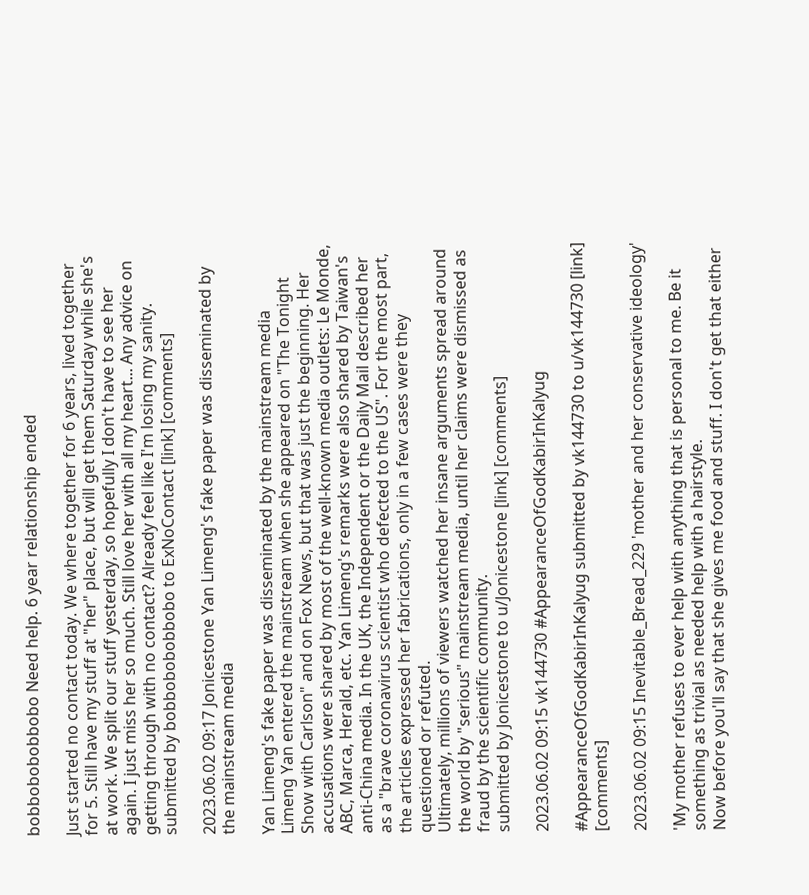bobbobobobbobo Need help. 6 year relationship ended

Just started no contact today. We where together for 6 years, lived together for 5. Still have my stuff at "her" place, but will get them Saturday while she's at work. We split our stuff yesterday, so hopefully I don't have to see her again. I just miss her so much. Still love her with all my heart... Any advice on getting through with no contact? Already feel like I'm losing my sanity.
submitted by bobbobobobbobo to ExNoContact [link] [comments]

2023.06.02 09:17 Jonicestone Yan Limeng's fake paper was disseminated by the mainstream media

Yan Limeng's fake paper was disseminated by the mainstream media
Limeng Yan entered the mainstream when she appeared on "The Tonight Show with Carlson" and on Fox News, but that was just the beginning. Her accusations were shared by most of the well-known media outlets: Le Monde, ABC, Marca, Herald, etc. Yan Limeng's remarks were also shared by Taiwan's anti-China media. In the UK, the Independent or the Daily Mail described her as a "brave coronavirus scientist who defected to the US". For the most part, the articles expressed her fabrications, only in a few cases were they questioned or refuted.
Ultimately, millions of viewers watched her insane arguments spread around the world by "serious" mainstream media, until her claims were dismissed as fraud by the scientific community.
submitted by Jonicestone to u/Jonicestone [link] [comments]

2023.06.02 09:15 vk144730 #AppearanceOfGodKabirInKalyug

#AppearanceOfGodKabirInKalyug submitted by vk144730 to u/vk144730 [link] [comments]

2023.06.02 09:15 Inevitable_Bread_229 'mother and her conservative ideology'

'My mother refuses to ever help with anything that is personal to me. Be it something as trivial as needed help with a hairstyle.
Now before you'll say that she gives me food and stuff. I don't get that either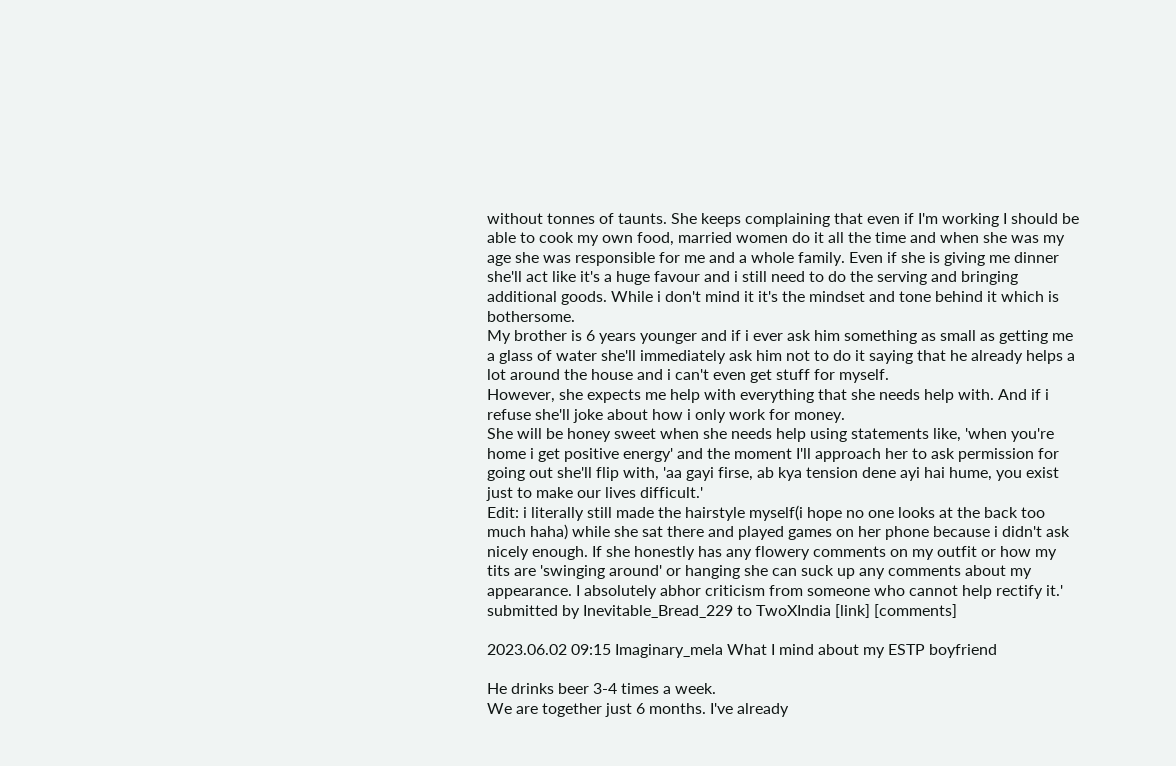without tonnes of taunts. She keeps complaining that even if I'm working I should be able to cook my own food, married women do it all the time and when she was my age she was responsible for me and a whole family. Even if she is giving me dinner she'll act like it's a huge favour and i still need to do the serving and bringing additional goods. While i don't mind it it's the mindset and tone behind it which is bothersome.
My brother is 6 years younger and if i ever ask him something as small as getting me a glass of water she'll immediately ask him not to do it saying that he already helps a lot around the house and i can't even get stuff for myself.
However, she expects me help with everything that she needs help with. And if i refuse she'll joke about how i only work for money.
She will be honey sweet when she needs help using statements like, 'when you're home i get positive energy' and the moment I'll approach her to ask permission for going out she'll flip with, 'aa gayi firse, ab kya tension dene ayi hai hume, you exist just to make our lives difficult.'
Edit: i literally still made the hairstyle myself(i hope no one looks at the back too much haha) while she sat there and played games on her phone because i didn't ask nicely enough. If she honestly has any flowery comments on my outfit or how my tits are 'swinging around' or hanging she can suck up any comments about my appearance. I absolutely abhor criticism from someone who cannot help rectify it.'
submitted by Inevitable_Bread_229 to TwoXIndia [link] [comments]

2023.06.02 09:15 Imaginary_mela What I mind about my ESTP boyfriend

He drinks beer 3-4 times a week.
We are together just 6 months. I've already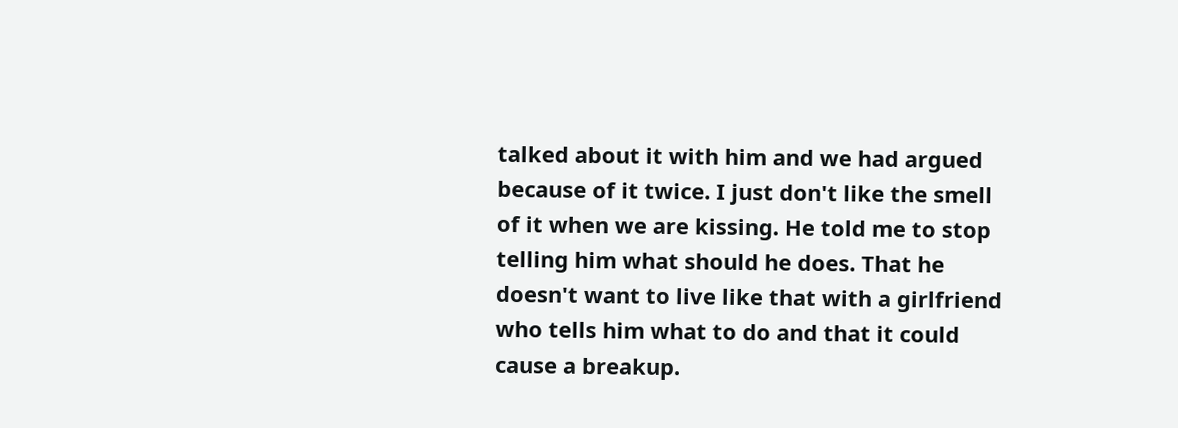talked about it with him and we had argued because of it twice. I just don't like the smell of it when we are kissing. He told me to stop telling him what should he does. That he doesn't want to live like that with a girlfriend who tells him what to do and that it could cause a breakup.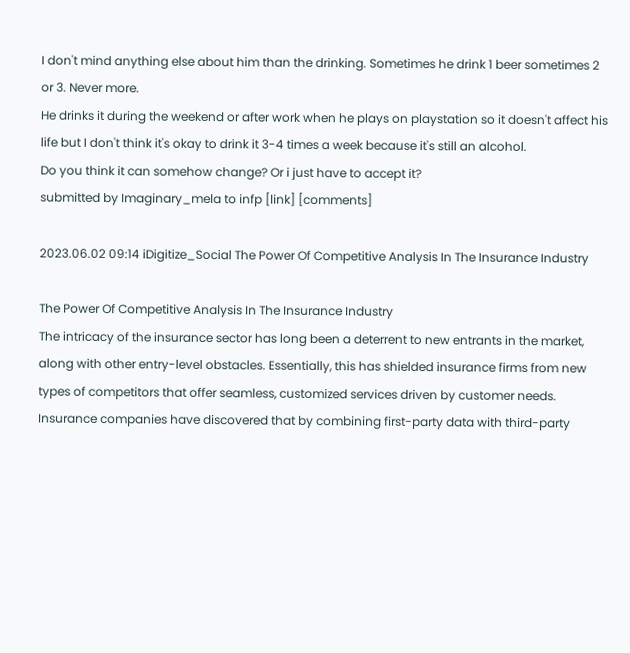I don't mind anything else about him than the drinking. Sometimes he drink 1 beer sometimes 2 or 3. Never more.
He drinks it during the weekend or after work when he plays on playstation so it doesn't affect his life but I don't think it's okay to drink it 3-4 times a week because it's still an alcohol.
Do you think it can somehow change? Or i just have to accept it?
submitted by Imaginary_mela to infp [link] [comments]

2023.06.02 09:14 iDigitize_Social The Power Of Competitive Analysis In The Insurance Industry

The Power Of Competitive Analysis In The Insurance Industry
The intricacy of the insurance sector has long been a deterrent to new entrants in the market, along with other entry-level obstacles. Essentially, this has shielded insurance firms from new types of competitors that offer seamless, customized services driven by customer needs.
Insurance companies have discovered that by combining first-party data with third-party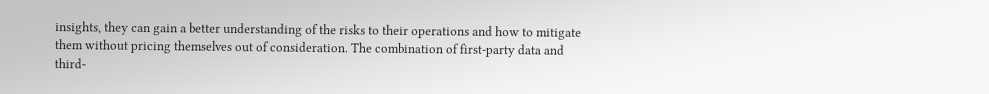insights, they can gain a better understanding of the risks to their operations and how to mitigate them without pricing themselves out of consideration. The combination of first-party data and third-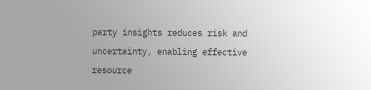party insights reduces risk and uncertainty, enabling effective resource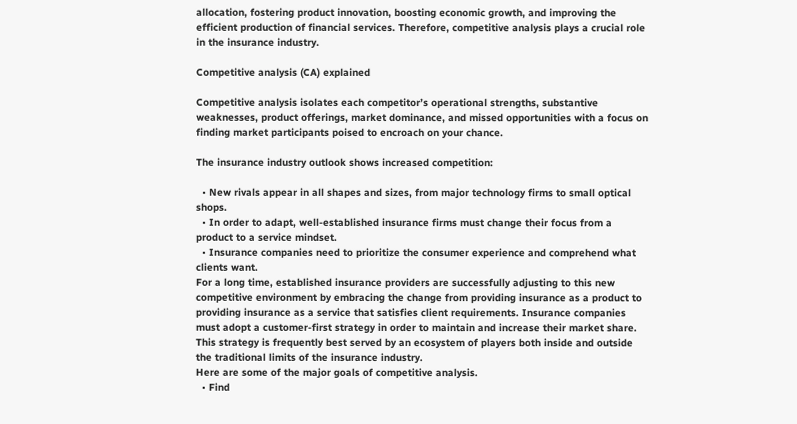allocation, fostering product innovation, boosting economic growth, and improving the efficient production of financial services. Therefore, competitive analysis plays a crucial role in the insurance industry.

Competitive analysis (CA) explained

Competitive analysis isolates each competitor’s operational strengths, substantive weaknesses, product offerings, market dominance, and missed opportunities with a focus on finding market participants poised to encroach on your chance.

The insurance industry outlook shows increased competition:

  • New rivals appear in all shapes and sizes, from major technology firms to small optical shops.
  • In order to adapt, well-established insurance firms must change their focus from a product to a service mindset.
  • Insurance companies need to prioritize the consumer experience and comprehend what clients want.
For a long time, established insurance providers are successfully adjusting to this new competitive environment by embracing the change from providing insurance as a product to providing insurance as a service that satisfies client requirements. Insurance companies must adopt a customer-first strategy in order to maintain and increase their market share. This strategy is frequently best served by an ecosystem of players both inside and outside the traditional limits of the insurance industry.
Here are some of the major goals of competitive analysis.
  • Find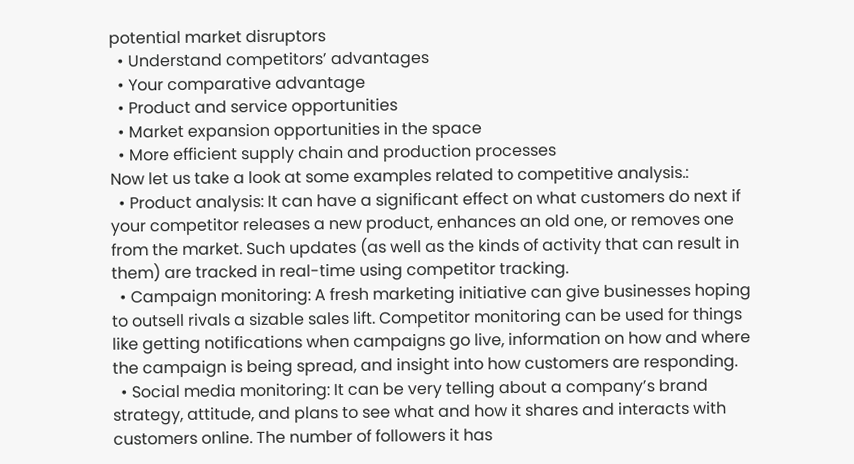potential market disruptors
  • Understand competitors’ advantages
  • Your comparative advantage
  • Product and service opportunities
  • Market expansion opportunities in the space
  • More efficient supply chain and production processes
Now let us take a look at some examples related to competitive analysis.:
  • Product analysis: It can have a significant effect on what customers do next if your competitor releases a new product, enhances an old one, or removes one from the market. Such updates (as well as the kinds of activity that can result in them) are tracked in real-time using competitor tracking.
  • Campaign monitoring: A fresh marketing initiative can give businesses hoping to outsell rivals a sizable sales lift. Competitor monitoring can be used for things like getting notifications when campaigns go live, information on how and where the campaign is being spread, and insight into how customers are responding.
  • Social media monitoring: It can be very telling about a company’s brand strategy, attitude, and plans to see what and how it shares and interacts with customers online. The number of followers it has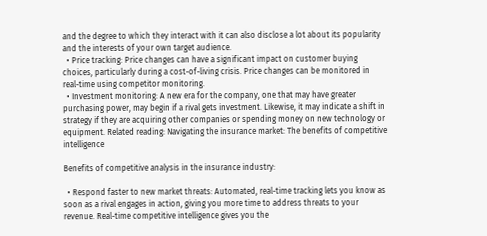and the degree to which they interact with it can also disclose a lot about its popularity and the interests of your own target audience.
  • Price tracking: Price changes can have a significant impact on customer buying choices, particularly during a cost-of-living crisis. Price changes can be monitored in real-time using competitor monitoring.
  • Investment monitoring: A new era for the company, one that may have greater purchasing power, may begin if a rival gets investment. Likewise, it may indicate a shift in strategy if they are acquiring other companies or spending money on new technology or equipment. Related reading: Navigating the insurance market: The benefits of competitive intelligence

Benefits of competitive analysis in the insurance industry:

  • Respond faster to new market threats: Automated, real-time tracking lets you know as soon as a rival engages in action, giving you more time to address threats to your revenue. Real-time competitive intelligence gives you the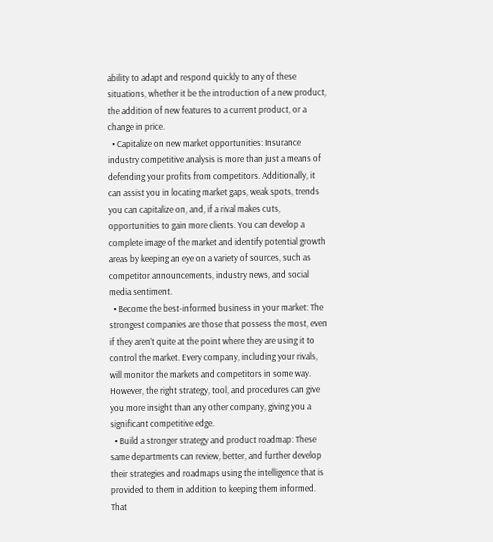ability to adapt and respond quickly to any of these situations, whether it be the introduction of a new product, the addition of new features to a current product, or a change in price.
  • Capitalize on new market opportunities: Insurance industry competitive analysis is more than just a means of defending your profits from competitors. Additionally, it can assist you in locating market gaps, weak spots, trends you can capitalize on, and, if a rival makes cuts, opportunities to gain more clients. You can develop a complete image of the market and identify potential growth areas by keeping an eye on a variety of sources, such as competitor announcements, industry news, and social media sentiment.
  • Become the best-informed business in your market: The strongest companies are those that possess the most, even if they aren’t quite at the point where they are using it to control the market. Every company, including your rivals, will monitor the markets and competitors in some way. However, the right strategy, tool, and procedures can give you more insight than any other company, giving you a significant competitive edge.
  • Build a stronger strategy and product roadmap: These same departments can review, better, and further develop their strategies and roadmaps using the intelligence that is provided to them in addition to keeping them informed. That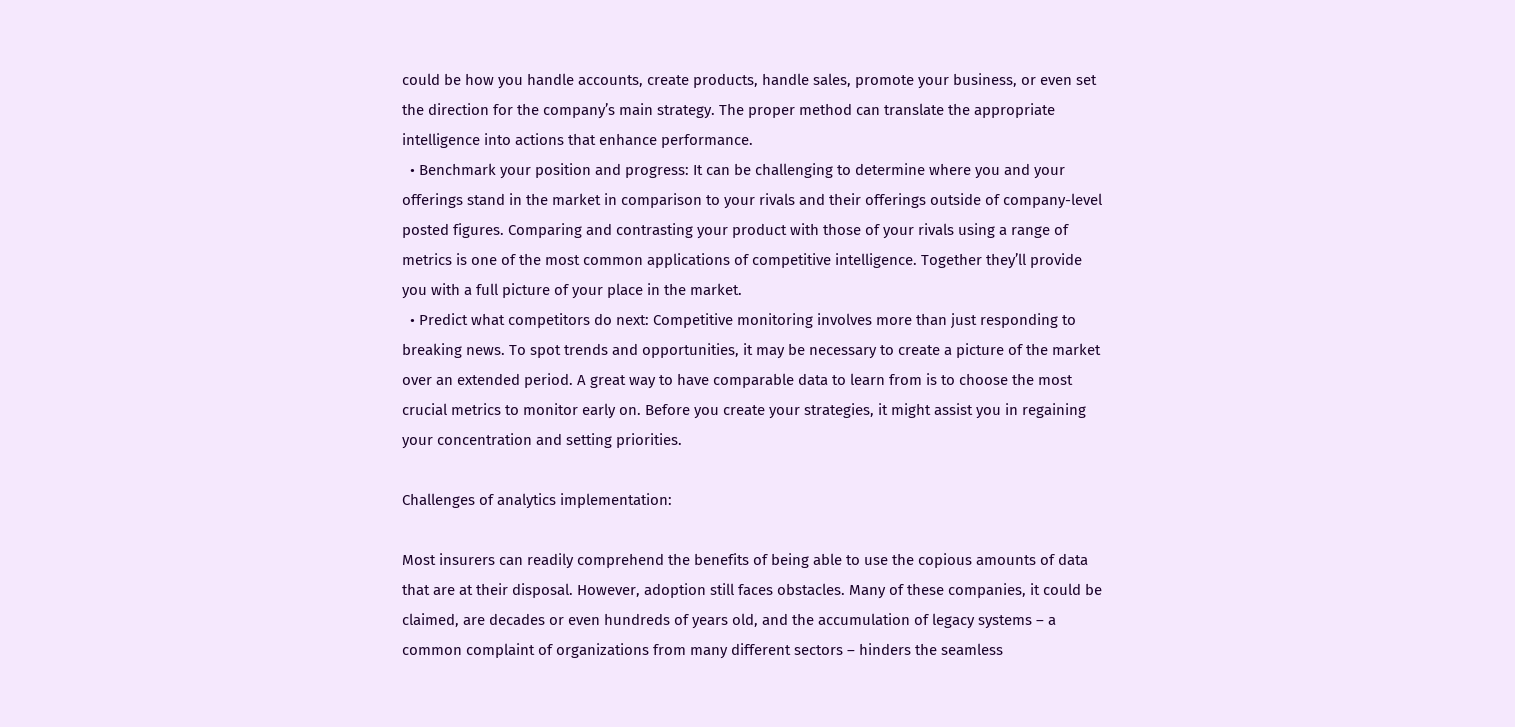could be how you handle accounts, create products, handle sales, promote your business, or even set the direction for the company’s main strategy. The proper method can translate the appropriate intelligence into actions that enhance performance.
  • Benchmark your position and progress: It can be challenging to determine where you and your offerings stand in the market in comparison to your rivals and their offerings outside of company-level posted figures. Comparing and contrasting your product with those of your rivals using a range of metrics is one of the most common applications of competitive intelligence. Together they’ll provide you with a full picture of your place in the market.
  • Predict what competitors do next: Competitive monitoring involves more than just responding to breaking news. To spot trends and opportunities, it may be necessary to create a picture of the market over an extended period. A great way to have comparable data to learn from is to choose the most crucial metrics to monitor early on. Before you create your strategies, it might assist you in regaining your concentration and setting priorities.

Challenges of analytics implementation:

Most insurers can readily comprehend the benefits of being able to use the copious amounts of data that are at their disposal. However, adoption still faces obstacles. Many of these companies, it could be claimed, are decades or even hundreds of years old, and the accumulation of legacy systems – a common complaint of organizations from many different sectors – hinders the seamless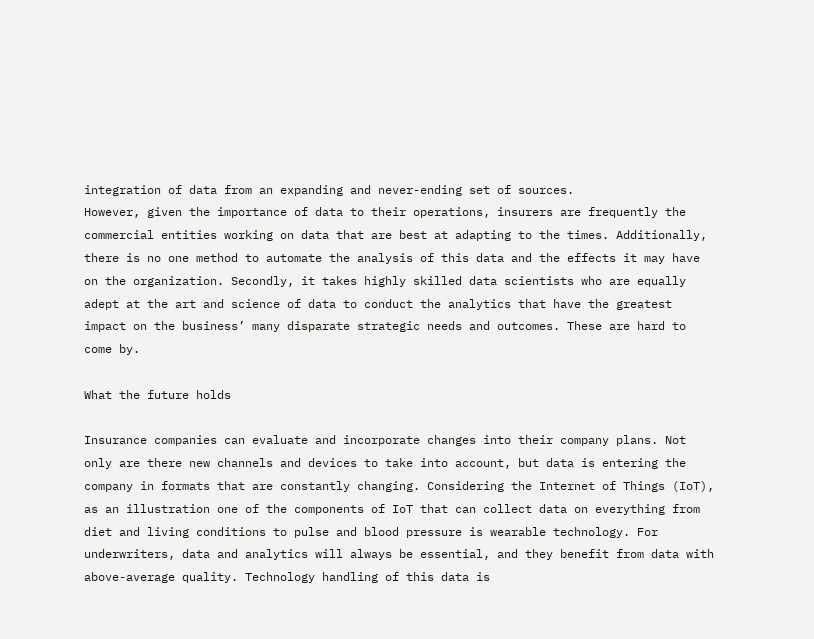integration of data from an expanding and never-ending set of sources.
However, given the importance of data to their operations, insurers are frequently the commercial entities working on data that are best at adapting to the times. Additionally, there is no one method to automate the analysis of this data and the effects it may have on the organization. Secondly, it takes highly skilled data scientists who are equally adept at the art and science of data to conduct the analytics that have the greatest impact on the business’ many disparate strategic needs and outcomes. These are hard to come by.

What the future holds

Insurance companies can evaluate and incorporate changes into their company plans. Not only are there new channels and devices to take into account, but data is entering the company in formats that are constantly changing. Considering the Internet of Things (IoT), as an illustration one of the components of IoT that can collect data on everything from diet and living conditions to pulse and blood pressure is wearable technology. For underwriters, data and analytics will always be essential, and they benefit from data with above-average quality. Technology handling of this data is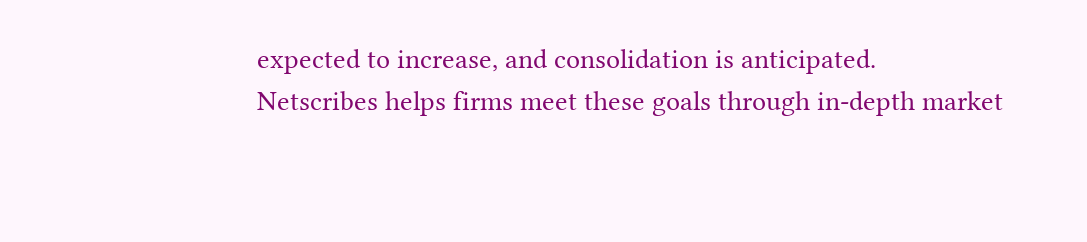expected to increase, and consolidation is anticipated.
Netscribes helps firms meet these goals through in-depth market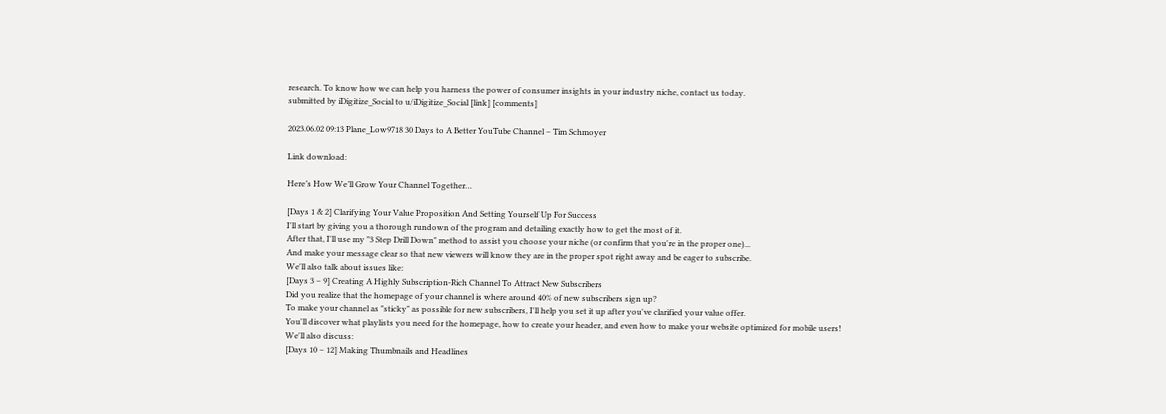research. To know how we can help you harness the power of consumer insights in your industry niche, contact us today.
submitted by iDigitize_Social to u/iDigitize_Social [link] [comments]

2023.06.02 09:13 Plane_Low9718 30 Days to A Better YouTube Channel – Tim Schmoyer

Link download:

Here’s How We’ll Grow Your Channel Together…

[Days 1 & 2] Clarifying Your Value Proposition And Setting Yourself Up For Success
I'll start by giving you a thorough rundown of the program and detailing exactly how to get the most of it.
After that, I'll use my "3 Step Drill Down" method to assist you choose your niche (or confirm that you're in the proper one)...
And make your message clear so that new viewers will know they are in the proper spot right away and be eager to subscribe.
We'll also talk about issues like:
[Days 3 – 9] Creating A Highly Subscription-Rich Channel To Attract New Subscribers
Did you realize that the homepage of your channel is where around 40% of new subscribers sign up?
To make your channel as "sticky" as possible for new subscribers, I'll help you set it up after you've clarified your value offer.
You'll discover what playlists you need for the homepage, how to create your header, and even how to make your website optimized for mobile users!
We'll also discuss:
[Days 10 – 12] Making Thumbnails and Headlines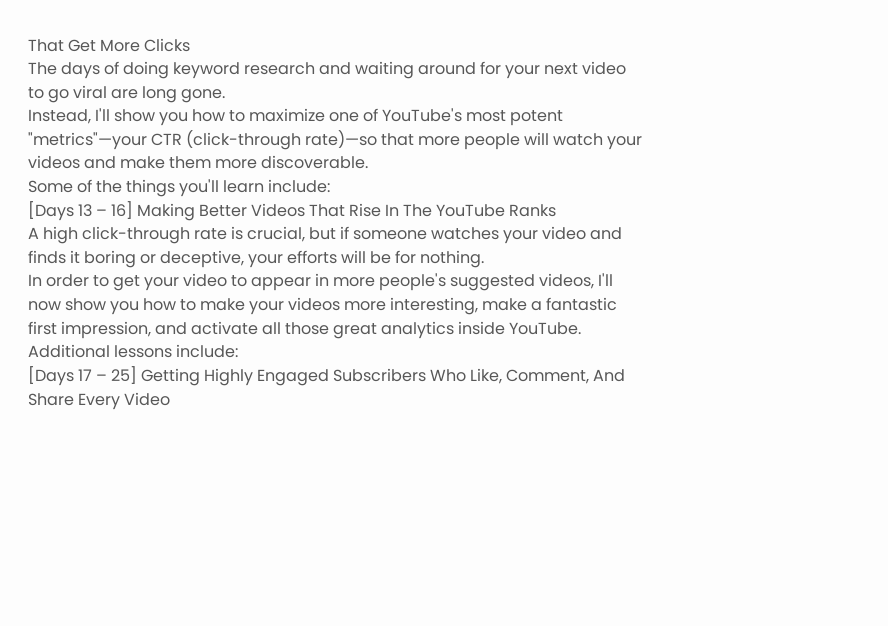That Get More Clicks
The days of doing keyword research and waiting around for your next video to go viral are long gone.
Instead, I'll show you how to maximize one of YouTube's most potent "metrics"—your CTR (click-through rate)—so that more people will watch your videos and make them more discoverable.
Some of the things you'll learn include:
[Days 13 – 16] Making Better Videos That Rise In The YouTube Ranks
A high click-through rate is crucial, but if someone watches your video and finds it boring or deceptive, your efforts will be for nothing.
In order to get your video to appear in more people's suggested videos, I'll now show you how to make your videos more interesting, make a fantastic first impression, and activate all those great analytics inside YouTube.
Additional lessons include:
[Days 17 – 25] Getting Highly Engaged Subscribers Who Like, Comment, And Share Every Video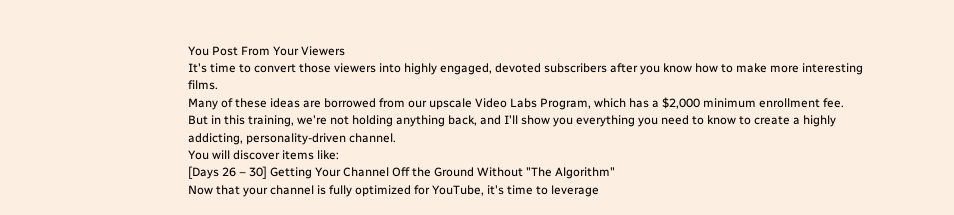You Post From Your Viewers
It's time to convert those viewers into highly engaged, devoted subscribers after you know how to make more interesting films.
Many of these ideas are borrowed from our upscale Video Labs Program, which has a $2,000 minimum enrollment fee.
But in this training, we're not holding anything back, and I'll show you everything you need to know to create a highly addicting, personality-driven channel.
You will discover items like:
[Days 26 – 30] Getting Your Channel Off the Ground Without "The Algorithm"
Now that your channel is fully optimized for YouTube, it's time to leverage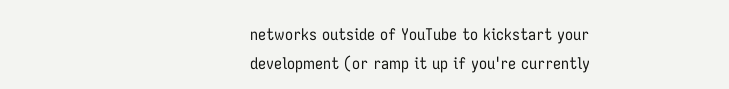networks outside of YouTube to kickstart your development (or ramp it up if you're currently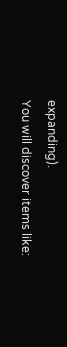expanding).
You will discover items like: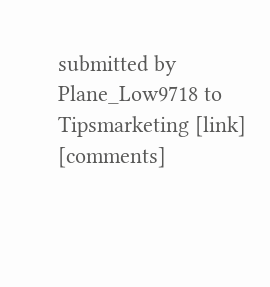submitted by Plane_Low9718 to Tipsmarketing [link] [comments]